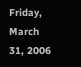Friday, March 31, 2006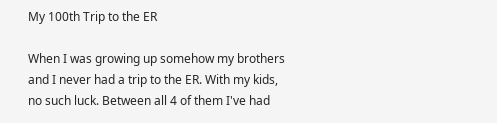My 100th Trip to the ER

When I was growing up somehow my brothers and I never had a trip to the ER. With my kids, no such luck. Between all 4 of them I've had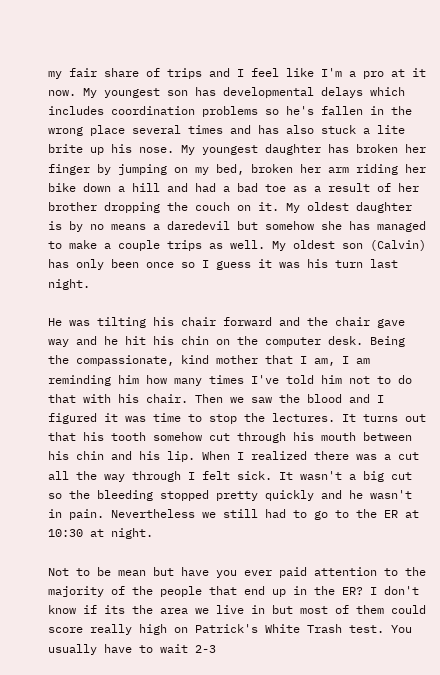my fair share of trips and I feel like I'm a pro at it now. My youngest son has developmental delays which includes coordination problems so he's fallen in the wrong place several times and has also stuck a lite brite up his nose. My youngest daughter has broken her finger by jumping on my bed, broken her arm riding her bike down a hill and had a bad toe as a result of her brother dropping the couch on it. My oldest daughter is by no means a daredevil but somehow she has managed to make a couple trips as well. My oldest son (Calvin) has only been once so I guess it was his turn last night.

He was tilting his chair forward and the chair gave way and he hit his chin on the computer desk. Being the compassionate, kind mother that I am, I am reminding him how many times I've told him not to do that with his chair. Then we saw the blood and I figured it was time to stop the lectures. It turns out that his tooth somehow cut through his mouth between his chin and his lip. When I realized there was a cut all the way through I felt sick. It wasn't a big cut so the bleeding stopped pretty quickly and he wasn't in pain. Nevertheless we still had to go to the ER at 10:30 at night.

Not to be mean but have you ever paid attention to the majority of the people that end up in the ER? I don't know if its the area we live in but most of them could score really high on Patrick's White Trash test. You usually have to wait 2-3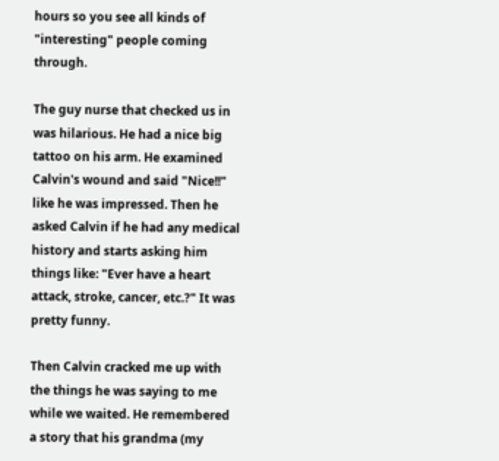hours so you see all kinds of "interesting" people coming through.

The guy nurse that checked us in was hilarious. He had a nice big tattoo on his arm. He examined Calvin's wound and said "Nice!!" like he was impressed. Then he asked Calvin if he had any medical history and starts asking him things like: "Ever have a heart attack, stroke, cancer, etc.?" It was pretty funny.

Then Calvin cracked me up with the things he was saying to me while we waited. He remembered a story that his grandma (my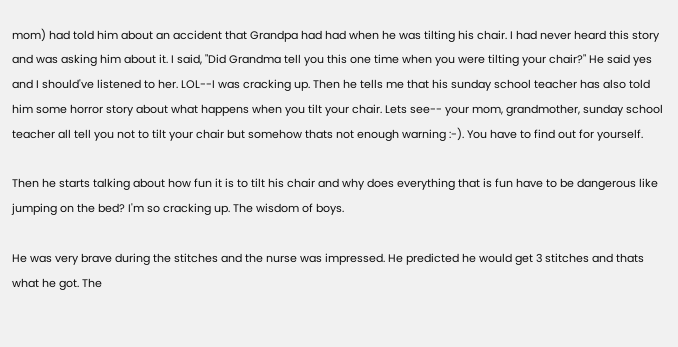mom) had told him about an accident that Grandpa had had when he was tilting his chair. I had never heard this story and was asking him about it. I said, "Did Grandma tell you this one time when you were tilting your chair?" He said yes and I should've listened to her. LOL--I was cracking up. Then he tells me that his sunday school teacher has also told him some horror story about what happens when you tilt your chair. Lets see-- your mom, grandmother, sunday school teacher all tell you not to tilt your chair but somehow thats not enough warning :-). You have to find out for yourself.

Then he starts talking about how fun it is to tilt his chair and why does everything that is fun have to be dangerous like jumping on the bed? I'm so cracking up. The wisdom of boys.

He was very brave during the stitches and the nurse was impressed. He predicted he would get 3 stitches and thats what he got. The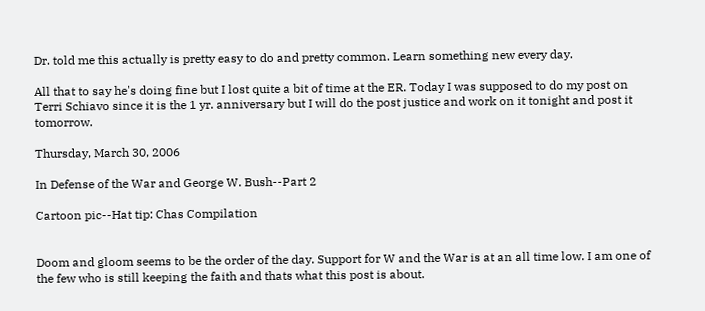Dr. told me this actually is pretty easy to do and pretty common. Learn something new every day.

All that to say he's doing fine but I lost quite a bit of time at the ER. Today I was supposed to do my post on Terri Schiavo since it is the 1 yr. anniversary but I will do the post justice and work on it tonight and post it tomorrow.

Thursday, March 30, 2006

In Defense of the War and George W. Bush--Part 2

Cartoon pic--Hat tip: Chas Compilation


Doom and gloom seems to be the order of the day. Support for W and the War is at an all time low. I am one of the few who is still keeping the faith and thats what this post is about.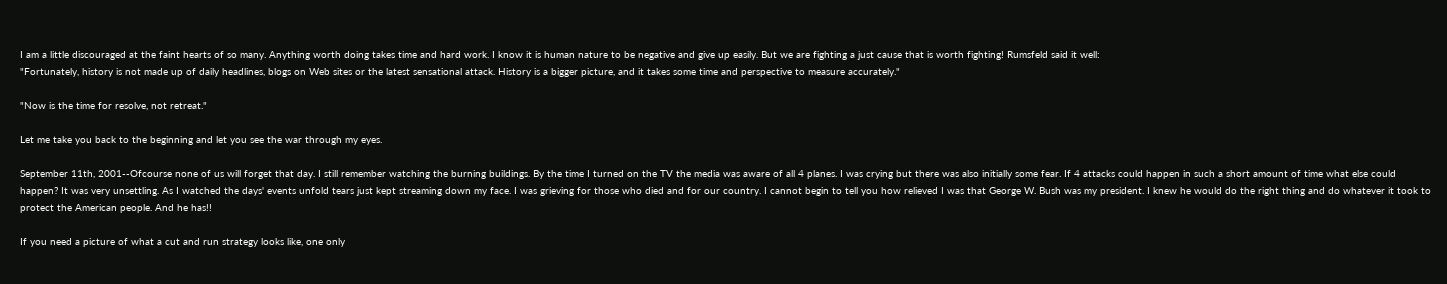I am a little discouraged at the faint hearts of so many. Anything worth doing takes time and hard work. I know it is human nature to be negative and give up easily. But we are fighting a just cause that is worth fighting! Rumsfeld said it well:
"Fortunately, history is not made up of daily headlines, blogs on Web sites or the latest sensational attack. History is a bigger picture, and it takes some time and perspective to measure accurately."

"Now is the time for resolve, not retreat."

Let me take you back to the beginning and let you see the war through my eyes.

September 11th, 2001--Ofcourse none of us will forget that day. I still remember watching the burning buildings. By the time I turned on the TV the media was aware of all 4 planes. I was crying but there was also initially some fear. If 4 attacks could happen in such a short amount of time what else could happen? It was very unsettling. As I watched the days' events unfold tears just kept streaming down my face. I was grieving for those who died and for our country. I cannot begin to tell you how relieved I was that George W. Bush was my president. I knew he would do the right thing and do whatever it took to protect the American people. And he has!!

If you need a picture of what a cut and run strategy looks like, one only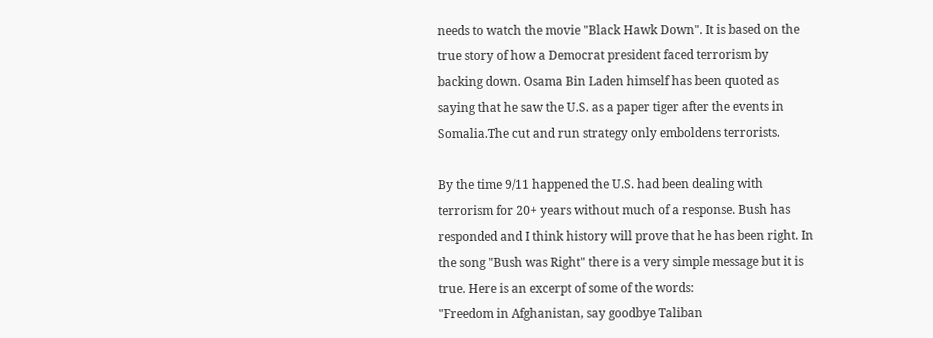needs to watch the movie "Black Hawk Down". It is based on the true story of how a Democrat president faced terrorism by backing down. Osama Bin Laden himself has been quoted as saying that he saw the U.S. as a paper tiger after the events in Somalia.The cut and run strategy only emboldens terrorists.

By the time 9/11 happened the U.S. had been dealing with terrorism for 20+ years without much of a response. Bush has responded and I think history will prove that he has been right. In the song "Bush was Right" there is a very simple message but it is true. Here is an excerpt of some of the words:
"Freedom in Afghanistan, say goodbye Taliban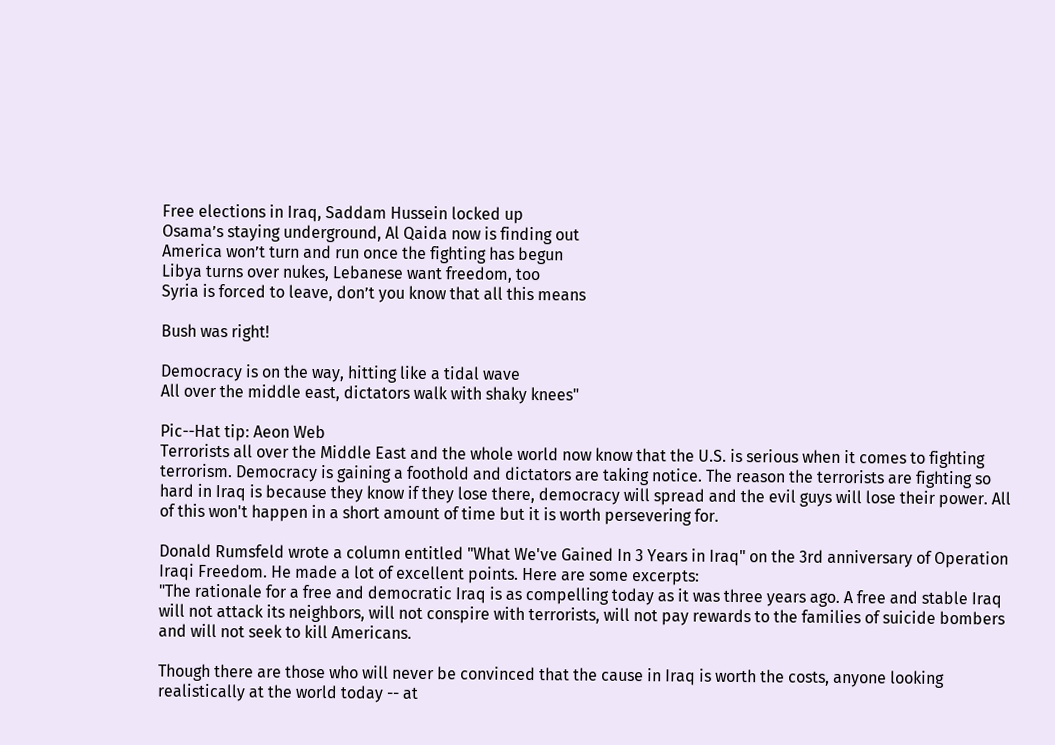Free elections in Iraq, Saddam Hussein locked up
Osama’s staying underground, Al Qaida now is finding out
America won’t turn and run once the fighting has begun
Libya turns over nukes, Lebanese want freedom, too
Syria is forced to leave, don’t you know that all this means

Bush was right!

Democracy is on the way, hitting like a tidal wave
All over the middle east, dictators walk with shaky knees"

Pic--Hat tip: Aeon Web
Terrorists all over the Middle East and the whole world now know that the U.S. is serious when it comes to fighting terrorism. Democracy is gaining a foothold and dictators are taking notice. The reason the terrorists are fighting so hard in Iraq is because they know if they lose there, democracy will spread and the evil guys will lose their power. All of this won't happen in a short amount of time but it is worth persevering for.

Donald Rumsfeld wrote a column entitled "What We've Gained In 3 Years in Iraq" on the 3rd anniversary of Operation Iraqi Freedom. He made a lot of excellent points. Here are some excerpts:
"The rationale for a free and democratic Iraq is as compelling today as it was three years ago. A free and stable Iraq will not attack its neighbors, will not conspire with terrorists, will not pay rewards to the families of suicide bombers and will not seek to kill Americans.

Though there are those who will never be convinced that the cause in Iraq is worth the costs, anyone looking realistically at the world today -- at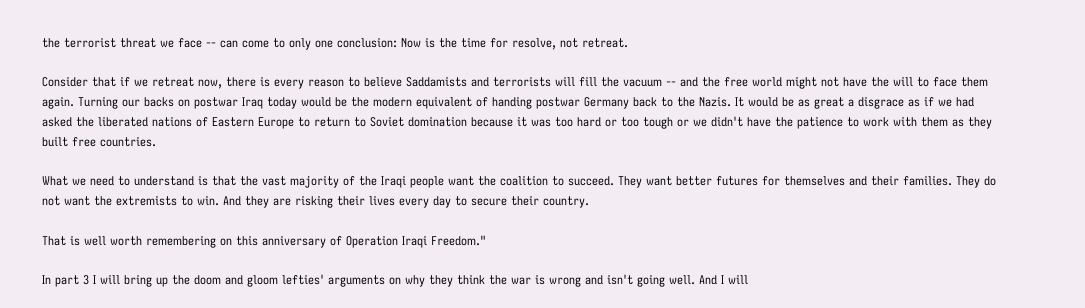the terrorist threat we face -- can come to only one conclusion: Now is the time for resolve, not retreat.

Consider that if we retreat now, there is every reason to believe Saddamists and terrorists will fill the vacuum -- and the free world might not have the will to face them again. Turning our backs on postwar Iraq today would be the modern equivalent of handing postwar Germany back to the Nazis. It would be as great a disgrace as if we had asked the liberated nations of Eastern Europe to return to Soviet domination because it was too hard or too tough or we didn't have the patience to work with them as they built free countries.

What we need to understand is that the vast majority of the Iraqi people want the coalition to succeed. They want better futures for themselves and their families. They do not want the extremists to win. And they are risking their lives every day to secure their country.

That is well worth remembering on this anniversary of Operation Iraqi Freedom."

In part 3 I will bring up the doom and gloom lefties' arguments on why they think the war is wrong and isn't going well. And I will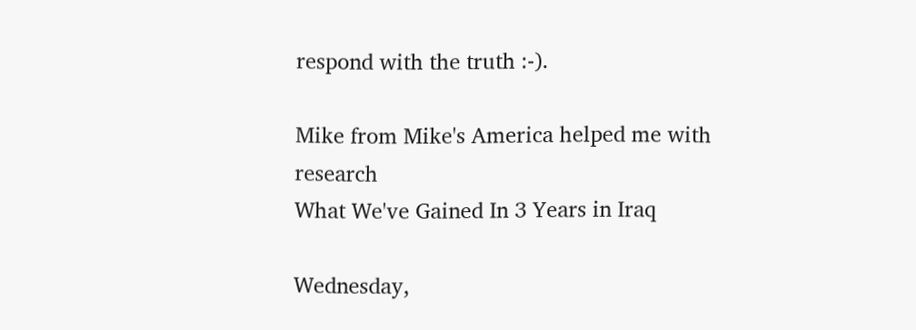respond with the truth :-).

Mike from Mike's America helped me with research
What We've Gained In 3 Years in Iraq

Wednesday,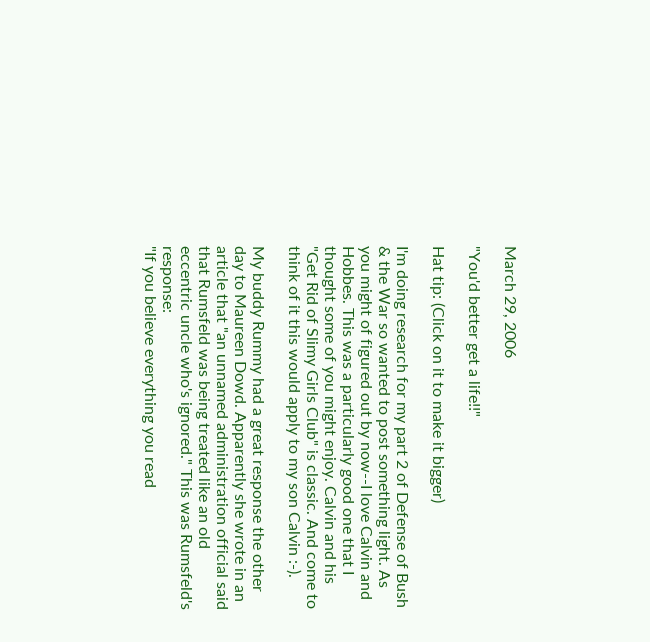March 29, 2006

"You'd better get a life!!"

Hat tip: (Click on it to make it bigger)

I'm doing research for my part 2 of Defense of Bush & the War so wanted to post something light. As you might of figured out by now--I love Calvin and Hobbes. This was a particularly good one that I thought some of you might enjoy. Calvin and his "Get Rid of Slimy Girls Club" is classic. And come to think of it this would apply to my son Calvin :-).

My buddy Rummy had a great response the other day to Maureen Dowd. Apparently she wrote in an article that "an unnamed administration official said that Rumsfeld was being treated like an old eccentric uncle who's ignored." This was Rumsfeld's response:
"If you believe everything you read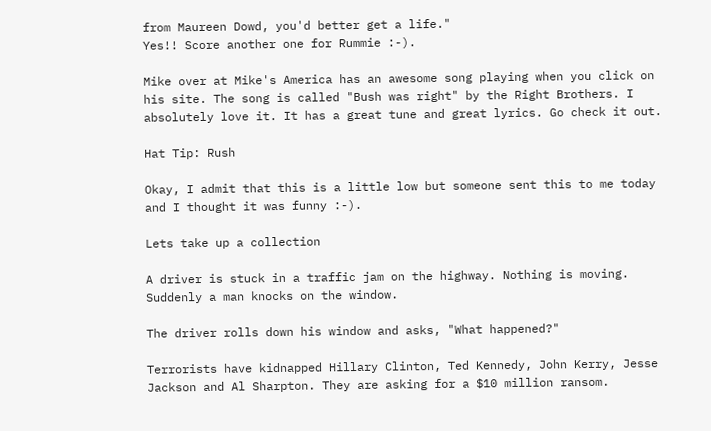from Maureen Dowd, you'd better get a life."
Yes!! Score another one for Rummie :-).

Mike over at Mike's America has an awesome song playing when you click on his site. The song is called "Bush was right" by the Right Brothers. I absolutely love it. It has a great tune and great lyrics. Go check it out.

Hat Tip: Rush

Okay, I admit that this is a little low but someone sent this to me today and I thought it was funny :-).

Lets take up a collection

A driver is stuck in a traffic jam on the highway. Nothing is moving. Suddenly a man knocks on the window.

The driver rolls down his window and asks, "What happened?"

Terrorists have kidnapped Hillary Clinton, Ted Kennedy, John Kerry, Jesse
Jackson and Al Sharpton. They are asking for a $10 million ransom.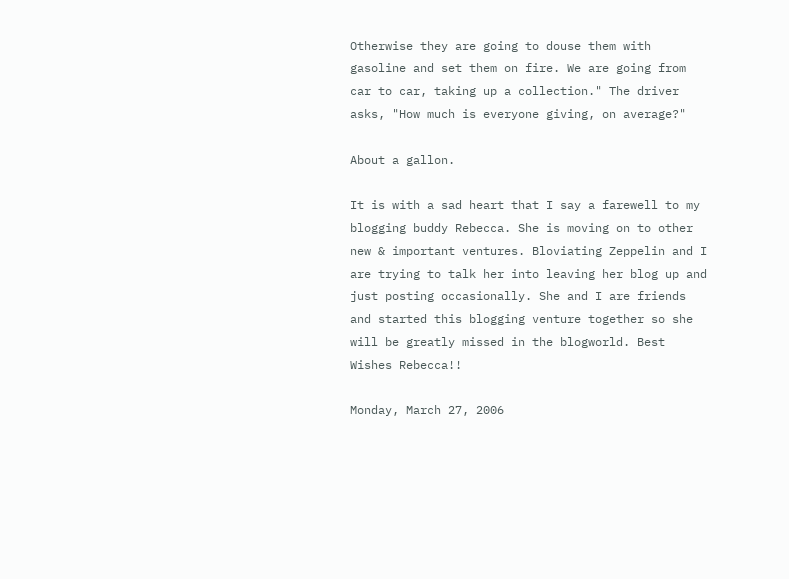Otherwise they are going to douse them with gasoline and set them on fire. We are going from car to car, taking up a collection." The driver asks, "How much is everyone giving, on average?"

About a gallon.

It is with a sad heart that I say a farewell to my blogging buddy Rebecca. She is moving on to other new & important ventures. Bloviating Zeppelin and I are trying to talk her into leaving her blog up and just posting occasionally. She and I are friends and started this blogging venture together so she will be greatly missed in the blogworld. Best Wishes Rebecca!!

Monday, March 27, 2006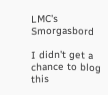LMC's Smorgasbord

I didn't get a chance to blog this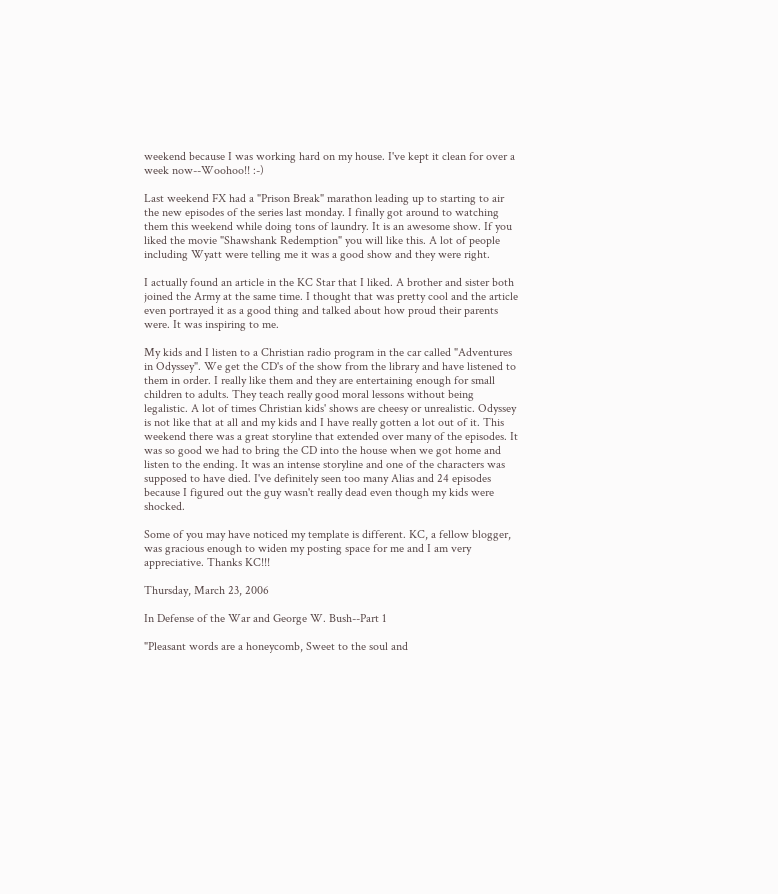weekend because I was working hard on my house. I've kept it clean for over a week now--Woohoo!! :-)

Last weekend FX had a "Prison Break" marathon leading up to starting to air the new episodes of the series last monday. I finally got around to watching them this weekend while doing tons of laundry. It is an awesome show. If you liked the movie "Shawshank Redemption" you will like this. A lot of people including Wyatt were telling me it was a good show and they were right.

I actually found an article in the KC Star that I liked. A brother and sister both joined the Army at the same time. I thought that was pretty cool and the article even portrayed it as a good thing and talked about how proud their parents were. It was inspiring to me.

My kids and I listen to a Christian radio program in the car called "Adventures in Odyssey". We get the CD's of the show from the library and have listened to them in order. I really like them and they are entertaining enough for small children to adults. They teach really good moral lessons without being legalistic. A lot of times Christian kids' shows are cheesy or unrealistic. Odyssey is not like that at all and my kids and I have really gotten a lot out of it. This weekend there was a great storyline that extended over many of the episodes. It was so good we had to bring the CD into the house when we got home and listen to the ending. It was an intense storyline and one of the characters was supposed to have died. I've definitely seen too many Alias and 24 episodes because I figured out the guy wasn't really dead even though my kids were shocked.

Some of you may have noticed my template is different. KC, a fellow blogger, was gracious enough to widen my posting space for me and I am very appreciative. Thanks KC!!!

Thursday, March 23, 2006

In Defense of the War and George W. Bush--Part 1

"Pleasant words are a honeycomb, Sweet to the soul and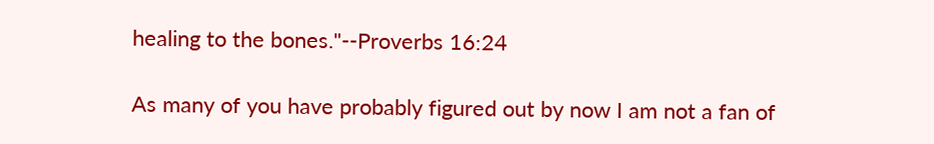healing to the bones."--Proverbs 16:24

As many of you have probably figured out by now I am not a fan of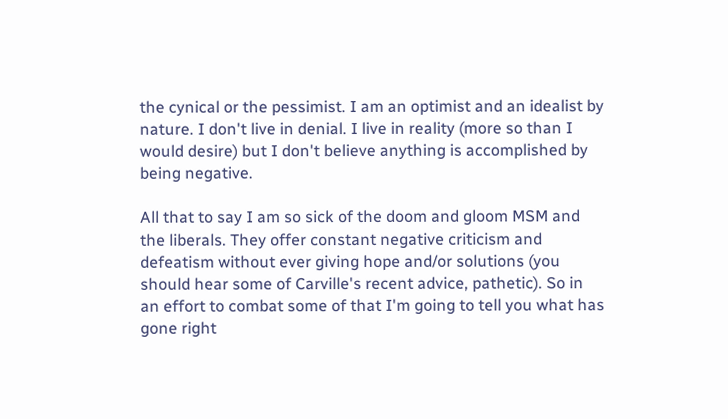the cynical or the pessimist. I am an optimist and an idealist by nature. I don't live in denial. I live in reality (more so than I would desire) but I don't believe anything is accomplished by being negative.

All that to say I am so sick of the doom and gloom MSM and the liberals. They offer constant negative criticism and defeatism without ever giving hope and/or solutions (you should hear some of Carville's recent advice, pathetic). So in an effort to combat some of that I'm going to tell you what has gone right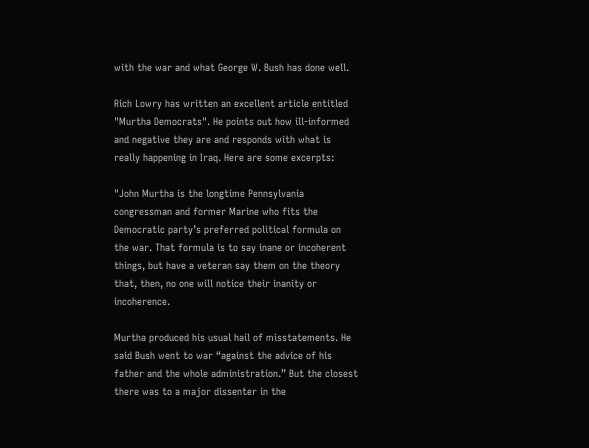with the war and what George W. Bush has done well.

Rich Lowry has written an excellent article entitled "Murtha Democrats". He points out how ill-informed and negative they are and responds with what is really happening in Iraq. Here are some excerpts:

"John Murtha is the longtime Pennsylvania congressman and former Marine who fits the Democratic party’s preferred political formula on the war. That formula is to say inane or incoherent things, but have a veteran say them on the theory that, then, no one will notice their inanity or incoherence.

Murtha produced his usual hail of misstatements. He said Bush went to war “against the advice of his father and the whole administration.” But the closest there was to a major dissenter in the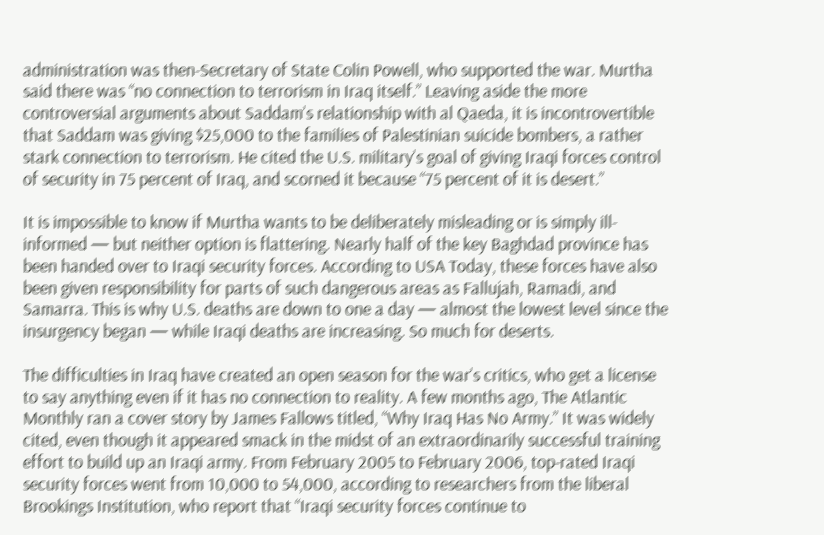administration was then-Secretary of State Colin Powell, who supported the war. Murtha said there was “no connection to terrorism in Iraq itself.” Leaving aside the more controversial arguments about Saddam’s relationship with al Qaeda, it is incontrovertible that Saddam was giving $25,000 to the families of Palestinian suicide bombers, a rather stark connection to terrorism. He cited the U.S. military’s goal of giving Iraqi forces control of security in 75 percent of Iraq, and scorned it because “75 percent of it is desert.”

It is impossible to know if Murtha wants to be deliberately misleading or is simply ill-informed — but neither option is flattering. Nearly half of the key Baghdad province has been handed over to Iraqi security forces. According to USA Today, these forces have also been given responsibility for parts of such dangerous areas as Fallujah, Ramadi, and Samarra. This is why U.S. deaths are down to one a day — almost the lowest level since the insurgency began — while Iraqi deaths are increasing. So much for deserts.

The difficulties in Iraq have created an open season for the war’s critics, who get a license to say anything even if it has no connection to reality. A few months ago, The Atlantic Monthly ran a cover story by James Fallows titled, “Why Iraq Has No Army.” It was widely cited, even though it appeared smack in the midst of an extraordinarily successful training effort to build up an Iraqi army. From February 2005 to February 2006, top-rated Iraqi security forces went from 10,000 to 54,000, according to researchers from the liberal Brookings Institution, who report that “Iraqi security forces continue to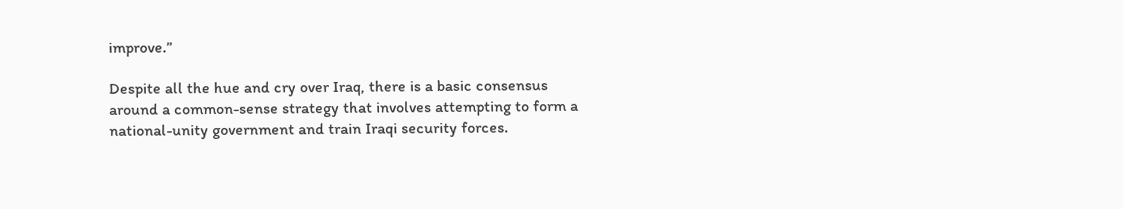improve.”

Despite all the hue and cry over Iraq, there is a basic consensus around a common-sense strategy that involves attempting to form a national-unity government and train Iraqi security forces.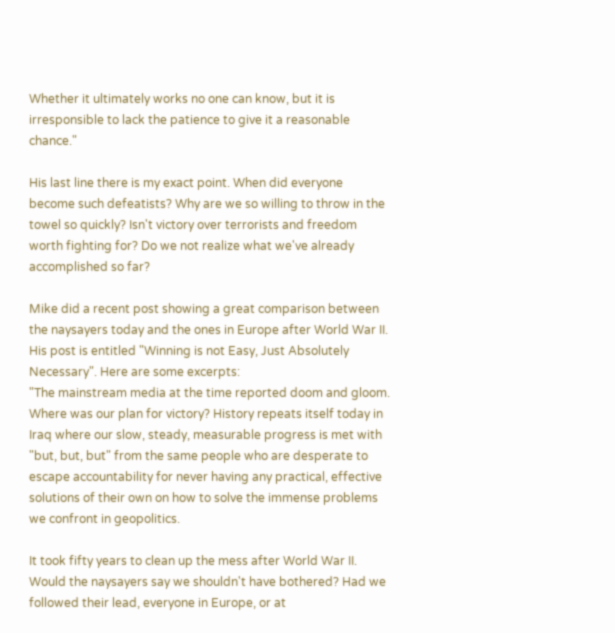Whether it ultimately works no one can know, but it is irresponsible to lack the patience to give it a reasonable chance."

His last line there is my exact point. When did everyone become such defeatists? Why are we so willing to throw in the towel so quickly? Isn't victory over terrorists and freedom worth fighting for? Do we not realize what we've already accomplished so far?

Mike did a recent post showing a great comparison between the naysayers today and the ones in Europe after World War II. His post is entitled "Winning is not Easy, Just Absolutely Necessary". Here are some excerpts:
"The mainstream media at the time reported doom and gloom. Where was our plan for victory? History repeats itself today in Iraq where our slow, steady, measurable progress is met with "but, but, but" from the same people who are desperate to escape accountability for never having any practical, effective solutions of their own on how to solve the immense problems we confront in geopolitics.

It took fifty years to clean up the mess after World War II. Would the naysayers say we shouldn't have bothered? Had we followed their lead, everyone in Europe, or at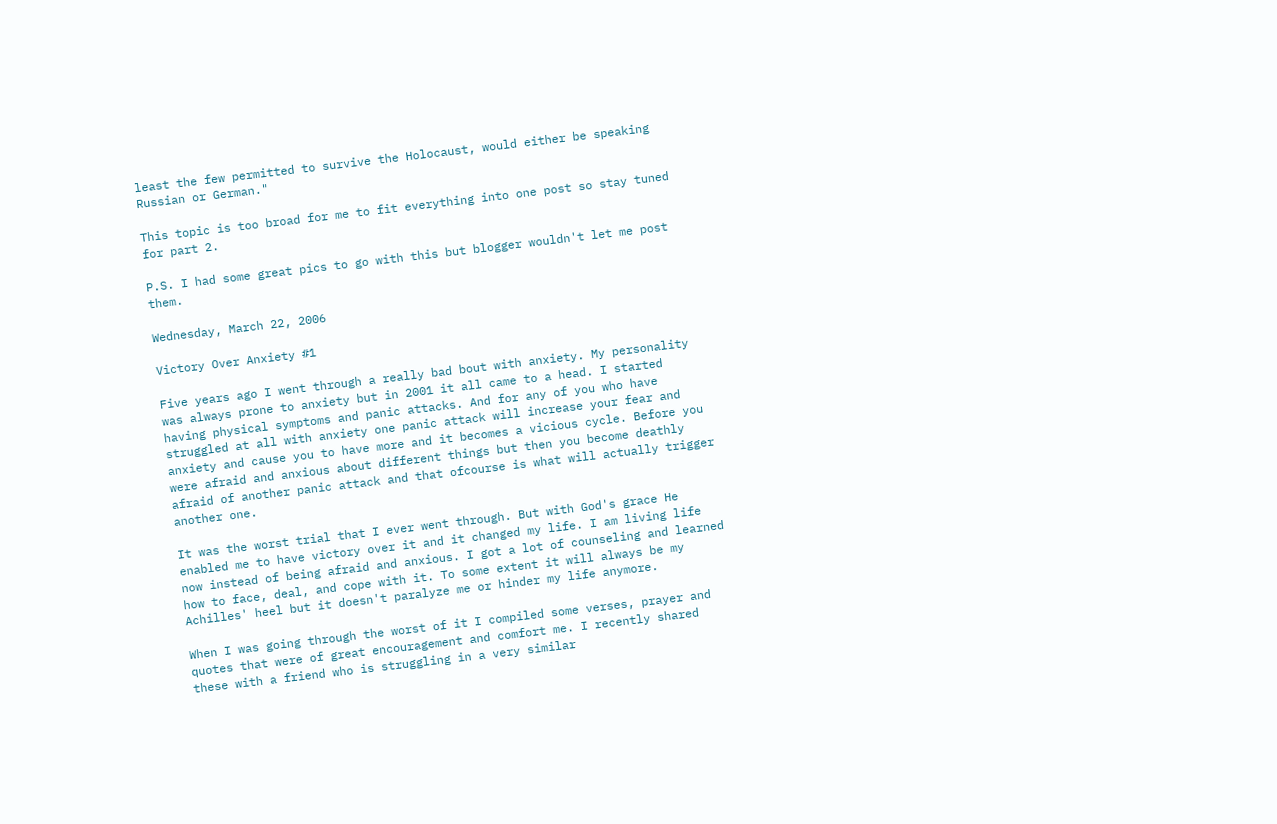least the few permitted to survive the Holocaust, would either be speaking Russian or German."

This topic is too broad for me to fit everything into one post so stay tuned for part 2.

P.S. I had some great pics to go with this but blogger wouldn't let me post them.

Wednesday, March 22, 2006

Victory Over Anxiety #1

Five years ago I went through a really bad bout with anxiety. My personality was always prone to anxiety but in 2001 it all came to a head. I started having physical symptoms and panic attacks. And for any of you who have struggled at all with anxiety one panic attack will increase your fear and anxiety and cause you to have more and it becomes a vicious cycle. Before you were afraid and anxious about different things but then you become deathly afraid of another panic attack and that ofcourse is what will actually trigger another one.

It was the worst trial that I ever went through. But with God's grace He enabled me to have victory over it and it changed my life. I am living life now instead of being afraid and anxious. I got a lot of counseling and learned how to face, deal, and cope with it. To some extent it will always be my Achilles' heel but it doesn't paralyze me or hinder my life anymore.

When I was going through the worst of it I compiled some verses, prayer and quotes that were of great encouragement and comfort me. I recently shared these with a friend who is struggling in a very similar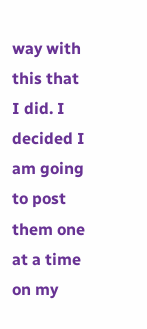way with this that I did. I decided I am going to post them one at a time on my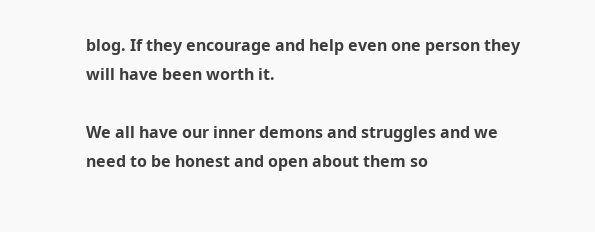blog. If they encourage and help even one person they will have been worth it.

We all have our inner demons and struggles and we need to be honest and open about them so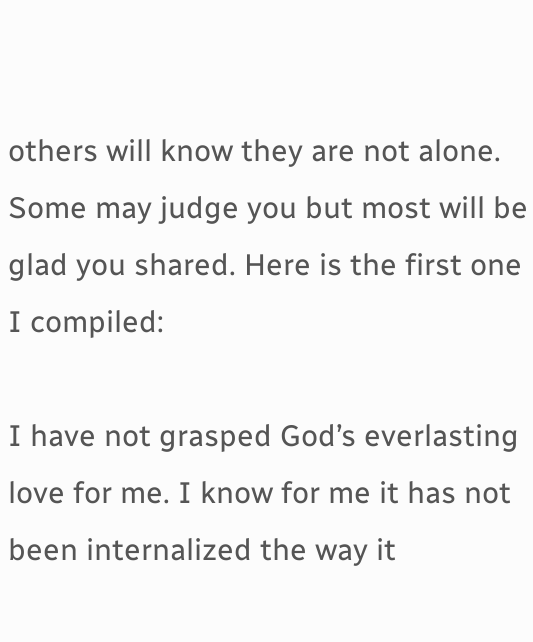others will know they are not alone. Some may judge you but most will be glad you shared. Here is the first one I compiled:

I have not grasped God’s everlasting love for me. I know for me it has not been internalized the way it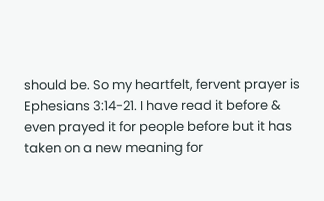should be. So my heartfelt, fervent prayer is Ephesians 3:14-21. I have read it before & even prayed it for people before but it has taken on a new meaning for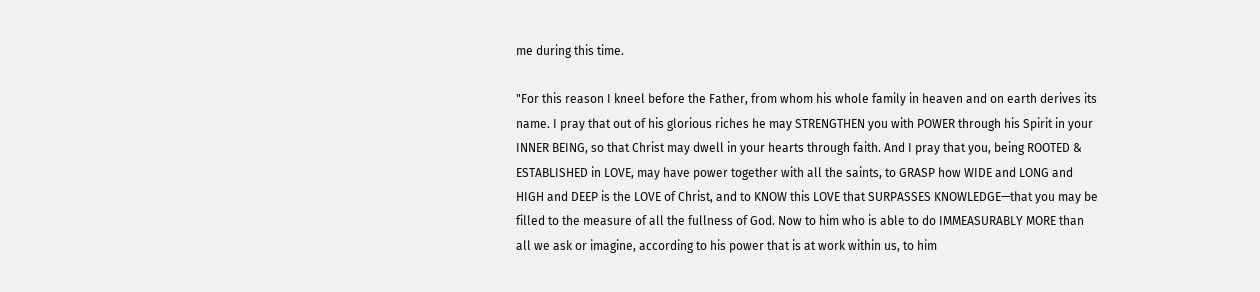me during this time.

"For this reason I kneel before the Father, from whom his whole family in heaven and on earth derives its name. I pray that out of his glorious riches he may STRENGTHEN you with POWER through his Spirit in your INNER BEING, so that Christ may dwell in your hearts through faith. And I pray that you, being ROOTED & ESTABLISHED in LOVE, may have power together with all the saints, to GRASP how WIDE and LONG and HIGH and DEEP is the LOVE of Christ, and to KNOW this LOVE that SURPASSES KNOWLEDGE—that you may be filled to the measure of all the fullness of God. Now to him who is able to do IMMEASURABLY MORE than all we ask or imagine, according to his power that is at work within us, to him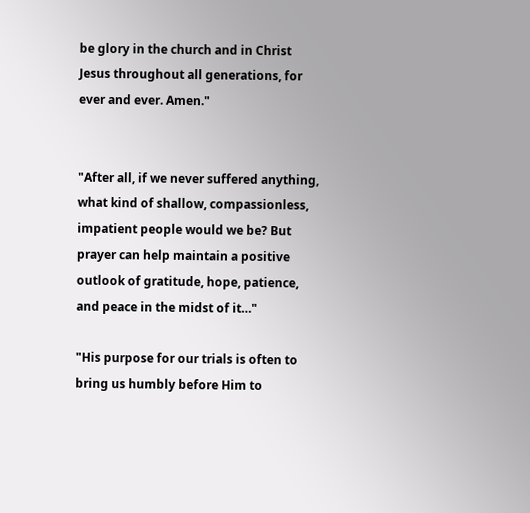be glory in the church and in Christ Jesus throughout all generations, for ever and ever. Amen."


"After all, if we never suffered anything, what kind of shallow, compassionless, impatient people would we be? But prayer can help maintain a positive outlook of gratitude, hope, patience, and peace in the midst of it…"

"His purpose for our trials is often to bring us humbly before Him to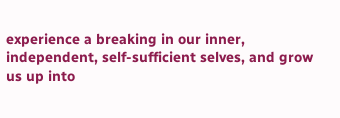experience a breaking in our inner, independent, self-sufficient selves, and grow us up into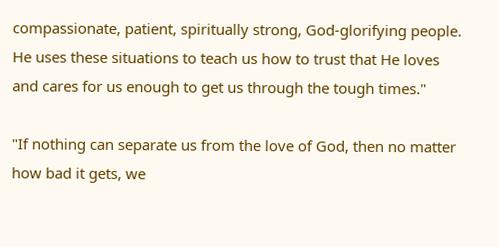compassionate, patient, spiritually strong, God-glorifying people. He uses these situations to teach us how to trust that He loves and cares for us enough to get us through the tough times."

"If nothing can separate us from the love of God, then no matter how bad it gets, we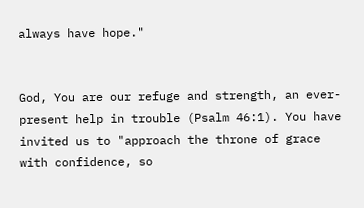always have hope."


God, You are our refuge and strength, an ever-present help in trouble (Psalm 46:1). You have invited us to "approach the throne of grace with confidence, so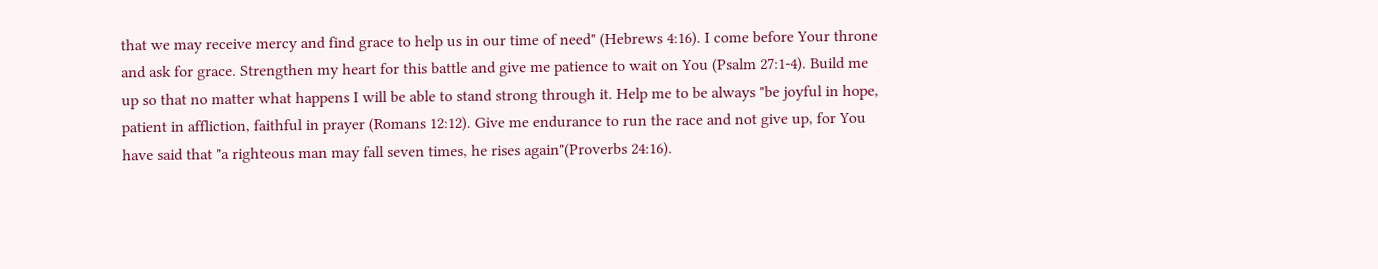that we may receive mercy and find grace to help us in our time of need" (Hebrews 4:16). I come before Your throne and ask for grace. Strengthen my heart for this battle and give me patience to wait on You (Psalm 27:1-4). Build me up so that no matter what happens I will be able to stand strong through it. Help me to be always "be joyful in hope, patient in affliction, faithful in prayer (Romans 12:12). Give me endurance to run the race and not give up, for You have said that "a righteous man may fall seven times, he rises again"(Proverbs 24:16).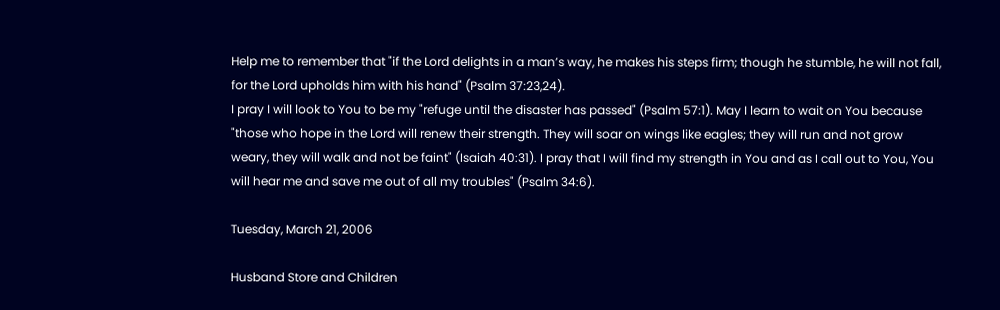Help me to remember that "if the Lord delights in a man’s way, he makes his steps firm; though he stumble, he will not fall, for the Lord upholds him with his hand" (Psalm 37:23,24).
I pray I will look to You to be my "refuge until the disaster has passed" (Psalm 57:1). May I learn to wait on You because "those who hope in the Lord will renew their strength. They will soar on wings like eagles; they will run and not grow weary, they will walk and not be faint" (Isaiah 40:31). I pray that I will find my strength in You and as I call out to You, You will hear me and save me out of all my troubles" (Psalm 34:6).

Tuesday, March 21, 2006

Husband Store and Children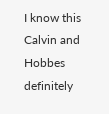I know this Calvin and Hobbes definitely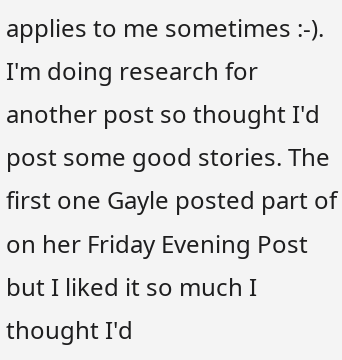applies to me sometimes :-). I'm doing research for another post so thought I'd post some good stories. The first one Gayle posted part of on her Friday Evening Post but I liked it so much I thought I'd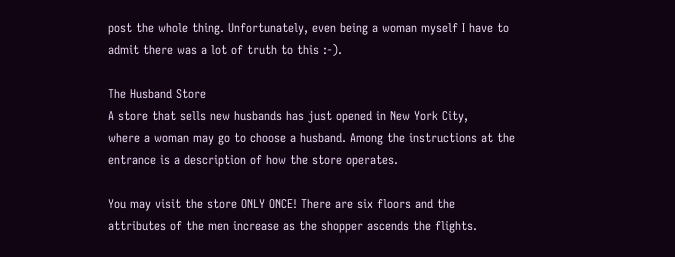post the whole thing. Unfortunately, even being a woman myself I have to admit there was a lot of truth to this :-).

The Husband Store
A store that sells new husbands has just opened in New York City,
where a woman may go to choose a husband. Among the instructions at the
entrance is a description of how the store operates.

You may visit the store ONLY ONCE! There are six floors and the
attributes of the men increase as the shopper ascends the flights.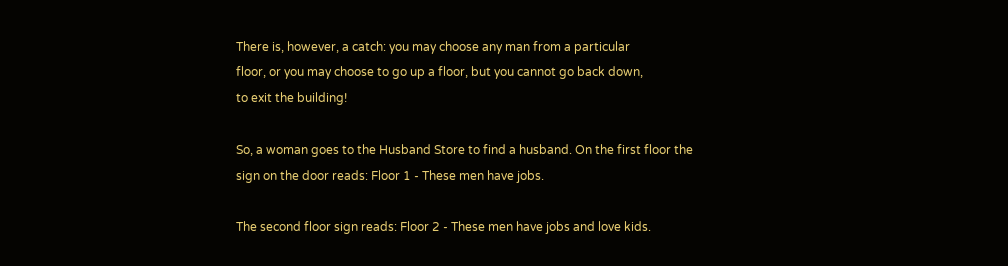There is, however, a catch: you may choose any man from a particular
floor, or you may choose to go up a floor, but you cannot go back down,
to exit the building!

So, a woman goes to the Husband Store to find a husband. On the first floor the sign on the door reads: Floor 1 - These men have jobs.

The second floor sign reads: Floor 2 - These men have jobs and love kids.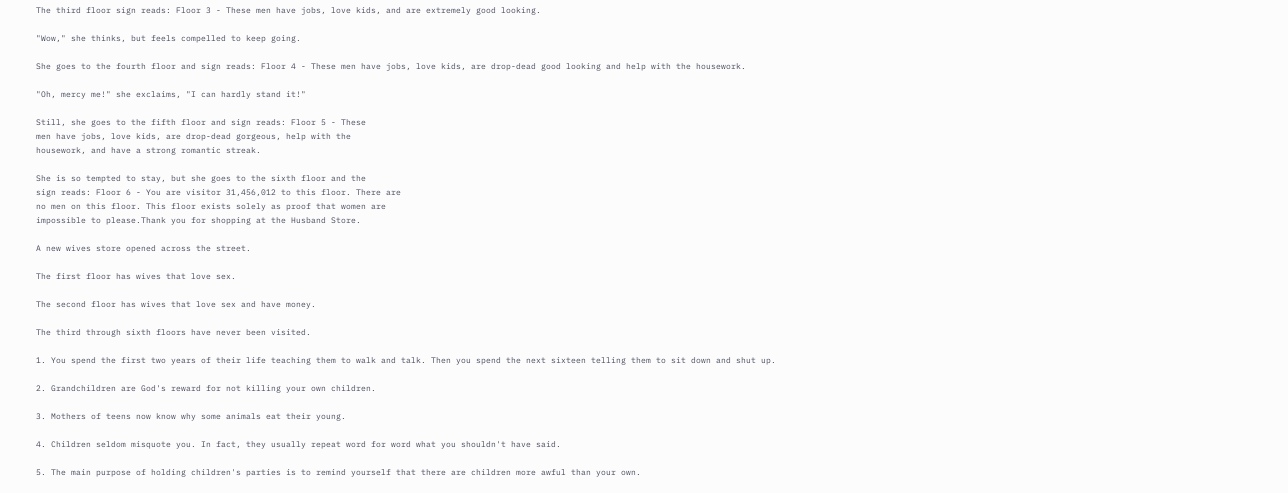The third floor sign reads: Floor 3 - These men have jobs, love kids, and are extremely good looking.

"Wow," she thinks, but feels compelled to keep going.

She goes to the fourth floor and sign reads: Floor 4 - These men have jobs, love kids, are drop-dead good looking and help with the housework.

"Oh, mercy me!" she exclaims, "I can hardly stand it!"

Still, she goes to the fifth floor and sign reads: Floor 5 - These
men have jobs, love kids, are drop-dead gorgeous, help with the
housework, and have a strong romantic streak.

She is so tempted to stay, but she goes to the sixth floor and the
sign reads: Floor 6 - You are visitor 31,456,012 to this floor. There are
no men on this floor. This floor exists solely as proof that women are
impossible to please.Thank you for shopping at the Husband Store.

A new wives store opened across the street.

The first floor has wives that love sex.

The second floor has wives that love sex and have money.

The third through sixth floors have never been visited.

1. You spend the first two years of their life teaching them to walk and talk. Then you spend the next sixteen telling them to sit down and shut up.

2. Grandchildren are God's reward for not killing your own children.

3. Mothers of teens now know why some animals eat their young.

4. Children seldom misquote you. In fact, they usually repeat word for word what you shouldn't have said.

5. The main purpose of holding children's parties is to remind yourself that there are children more awful than your own.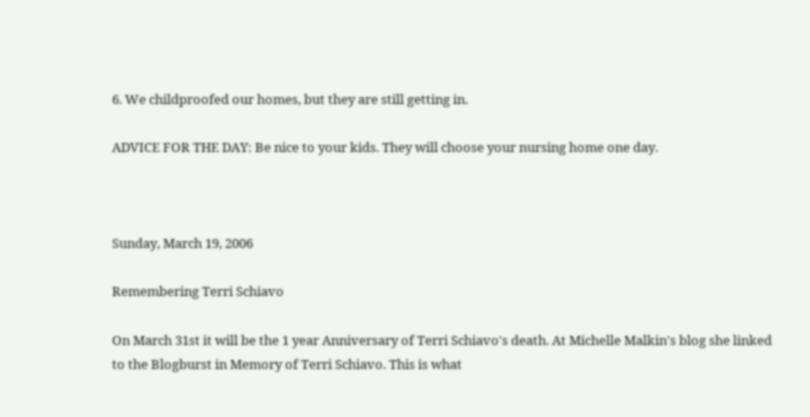6. We childproofed our homes, but they are still getting in.

ADVICE FOR THE DAY: Be nice to your kids. They will choose your nursing home one day.



Sunday, March 19, 2006

Remembering Terri Schiavo

On March 31st it will be the 1 year Anniversary of Terri Schiavo's death. At Michelle Malkin's blog she linked to the Blogburst in Memory of Terri Schiavo. This is what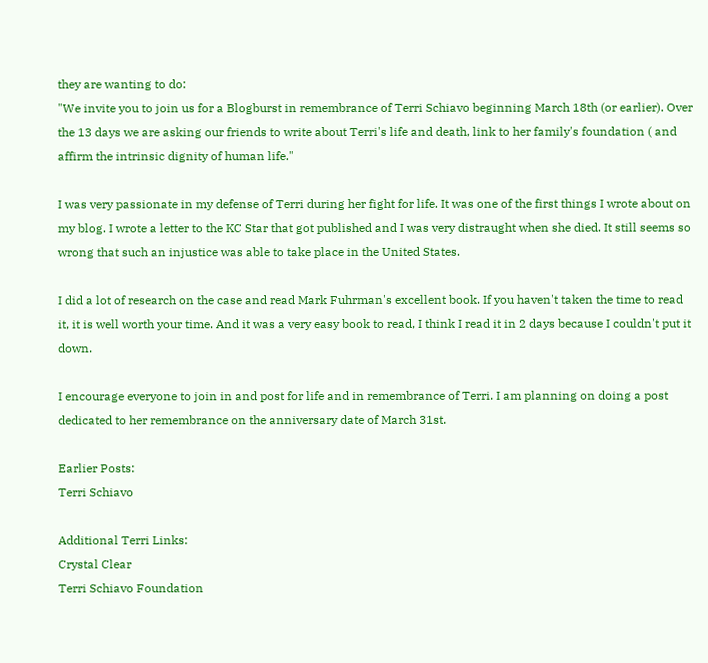they are wanting to do:
"We invite you to join us for a Blogburst in remembrance of Terri Schiavo beginning March 18th (or earlier). Over the 13 days we are asking our friends to write about Terri's life and death, link to her family's foundation ( and affirm the intrinsic dignity of human life."

I was very passionate in my defense of Terri during her fight for life. It was one of the first things I wrote about on my blog. I wrote a letter to the KC Star that got published and I was very distraught when she died. It still seems so wrong that such an injustice was able to take place in the United States.

I did a lot of research on the case and read Mark Fuhrman's excellent book. If you haven't taken the time to read it, it is well worth your time. And it was a very easy book to read, I think I read it in 2 days because I couldn't put it down.

I encourage everyone to join in and post for life and in remembrance of Terri. I am planning on doing a post dedicated to her remembrance on the anniversary date of March 31st.

Earlier Posts:
Terri Schiavo

Additional Terri Links:
Crystal Clear
Terri Schiavo Foundation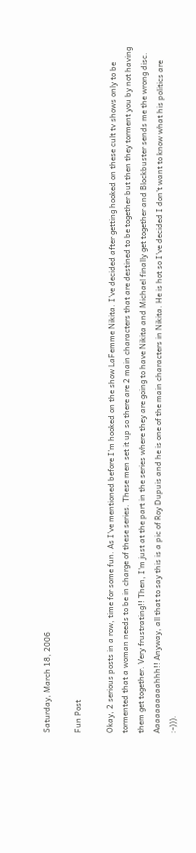Saturday, March 18, 2006

Fun Post

Okay, 2 serious posts in a row, time for some fun. As I've mentioned before I'm hooked on the show LaFemme Nikita. I've decided after getting hooked on these cult tv shows only to be tormented that a woman needs to be in charge of these series. These men set it up so there are 2 main characters that are destined to be together but then they torment you by not having them get together. Very frustrating!! Then, I'm just at the part in the series where they are going to have Nikita and Michael finally get together and Blockbuster sends me the wrong disc. Aaaaaaaaaahhh!! Anyway, all that to say this is a pic of Roy Dupuis and he is one of the main characters in Nikita. He is hot so I've decided I don't want to know what his politics are :-))).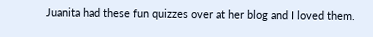Juanita had these fun quizzes over at her blog and I loved them.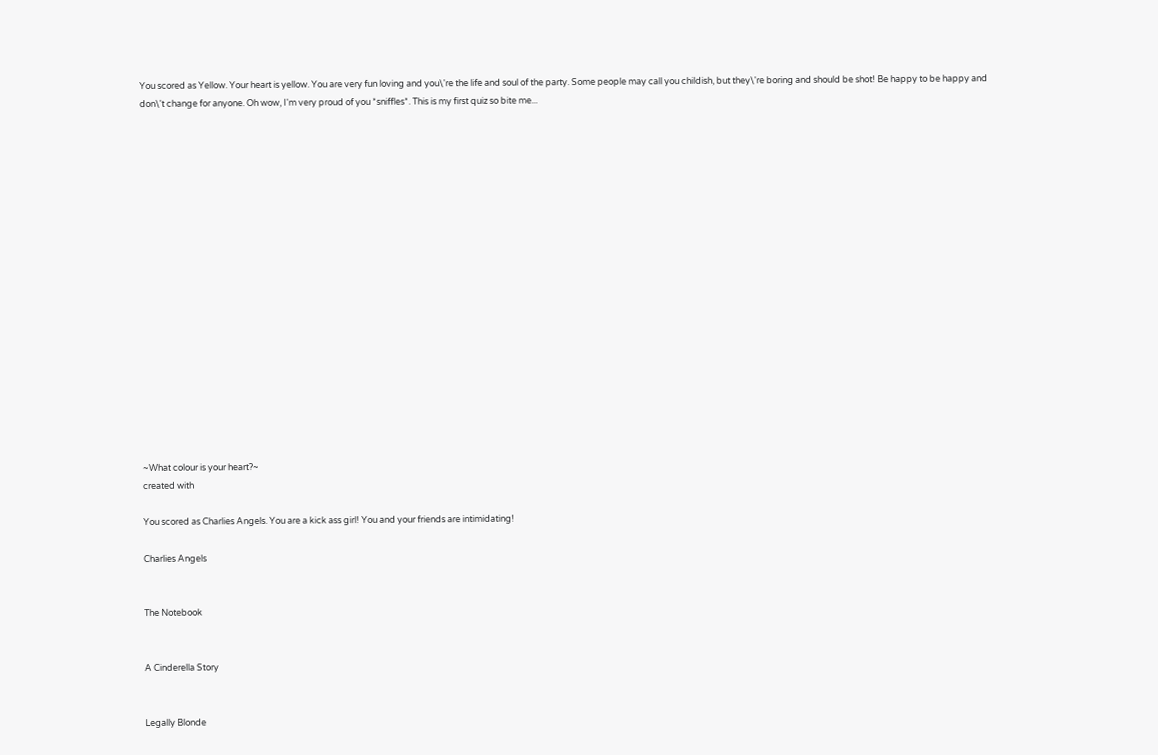You scored as Yellow. Your heart is yellow. You are very fun loving and you\'re the life and soul of the party. Some people may call you childish, but they\'re boring and should be shot! Be happy to be happy and don\'t change for anyone. Oh wow, I'm very proud of you *sniffles*. This is my first quiz so bite me...



















~What colour is your heart?~
created with

You scored as Charlies Angels. You are a kick ass girl! You and your friends are intimidating!

Charlies Angels


The Notebook


A Cinderella Story


Legally Blonde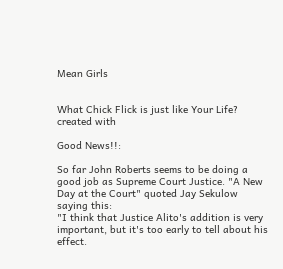Mean Girls


What Chick Flick is just like Your Life?
created with

Good News!!:

So far John Roberts seems to be doing a good job as Supreme Court Justice. "A New Day at the Court" quoted Jay Sekulow saying this:
"I think that Justice Alito's addition is very important, but it's too early to tell about his effect.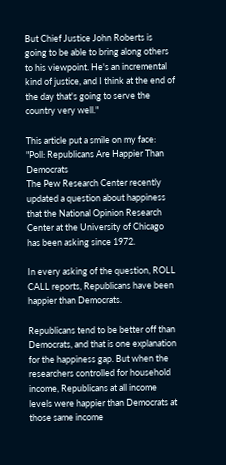But Chief Justice John Roberts is going to be able to bring along others to his viewpoint. He's an incremental kind of justice, and I think at the end of the day that's going to serve the country very well."

This article put a smile on my face:
"Poll: Republicans Are Happier Than Democrats
The Pew Research Center recently updated a question about happiness that the National Opinion Research Center at the University of Chicago has been asking since 1972.

In every asking of the question, ROLL CALL reports, Republicans have been happier than Democrats.

Republicans tend to be better off than Democrats, and that is one explanation for the happiness gap. But when the researchers controlled for household income, Republicans at all income levels were happier than Democrats at those same income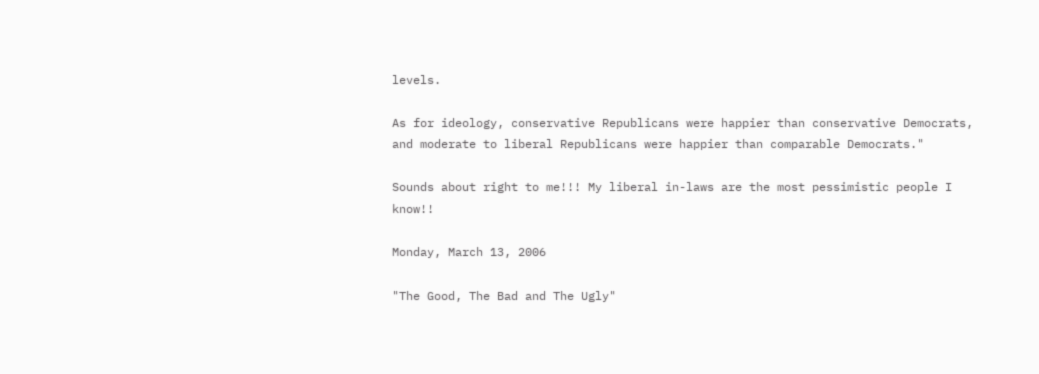levels.

As for ideology, conservative Republicans were happier than conservative Democrats, and moderate to liberal Republicans were happier than comparable Democrats."

Sounds about right to me!!! My liberal in-laws are the most pessimistic people I know!!

Monday, March 13, 2006

"The Good, The Bad and The Ugly"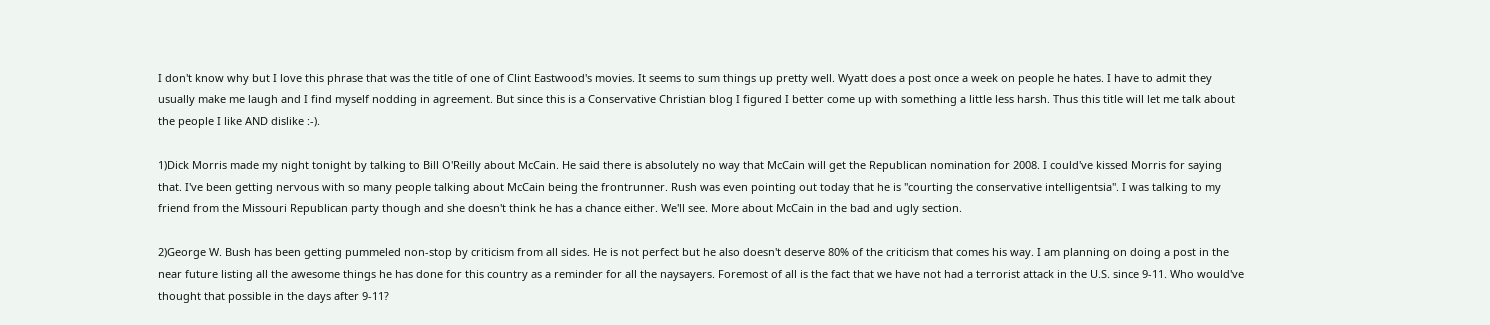I don't know why but I love this phrase that was the title of one of Clint Eastwood's movies. It seems to sum things up pretty well. Wyatt does a post once a week on people he hates. I have to admit they usually make me laugh and I find myself nodding in agreement. But since this is a Conservative Christian blog I figured I better come up with something a little less harsh. Thus this title will let me talk about the people I like AND dislike :-).

1)Dick Morris made my night tonight by talking to Bill O'Reilly about McCain. He said there is absolutely no way that McCain will get the Republican nomination for 2008. I could've kissed Morris for saying that. I've been getting nervous with so many people talking about McCain being the frontrunner. Rush was even pointing out today that he is "courting the conservative intelligentsia". I was talking to my friend from the Missouri Republican party though and she doesn't think he has a chance either. We'll see. More about McCain in the bad and ugly section.

2)George W. Bush has been getting pummeled non-stop by criticism from all sides. He is not perfect but he also doesn't deserve 80% of the criticism that comes his way. I am planning on doing a post in the near future listing all the awesome things he has done for this country as a reminder for all the naysayers. Foremost of all is the fact that we have not had a terrorist attack in the U.S. since 9-11. Who would've thought that possible in the days after 9-11?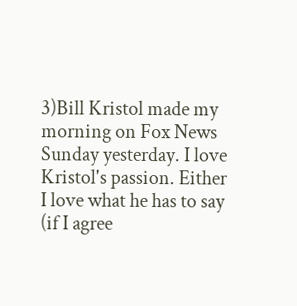3)Bill Kristol made my morning on Fox News Sunday yesterday. I love Kristol's passion. Either I love what he has to say (if I agree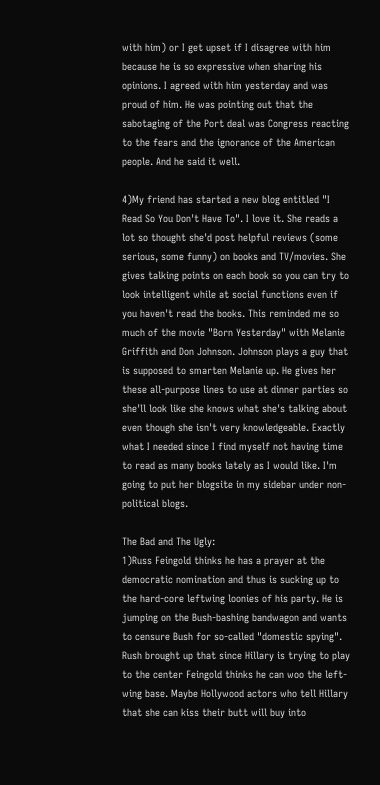with him) or I get upset if I disagree with him because he is so expressive when sharing his opinions. I agreed with him yesterday and was proud of him. He was pointing out that the sabotaging of the Port deal was Congress reacting to the fears and the ignorance of the American people. And he said it well.

4)My friend has started a new blog entitled "I Read So You Don't Have To". I love it. She reads a lot so thought she'd post helpful reviews (some serious, some funny) on books and TV/movies. She gives talking points on each book so you can try to look intelligent while at social functions even if you haven't read the books. This reminded me so much of the movie "Born Yesterday" with Melanie Griffith and Don Johnson. Johnson plays a guy that is supposed to smarten Melanie up. He gives her these all-purpose lines to use at dinner parties so she'll look like she knows what she's talking about even though she isn't very knowledgeable. Exactly what I needed since I find myself not having time to read as many books lately as I would like. I'm going to put her blogsite in my sidebar under non-political blogs.

The Bad and The Ugly:
1)Russ Feingold thinks he has a prayer at the democratic nomination and thus is sucking up to the hard-core leftwing loonies of his party. He is jumping on the Bush-bashing bandwagon and wants to censure Bush for so-called "domestic spying". Rush brought up that since Hillary is trying to play to the center Feingold thinks he can woo the left-wing base. Maybe Hollywood actors who tell Hillary that she can kiss their butt will buy into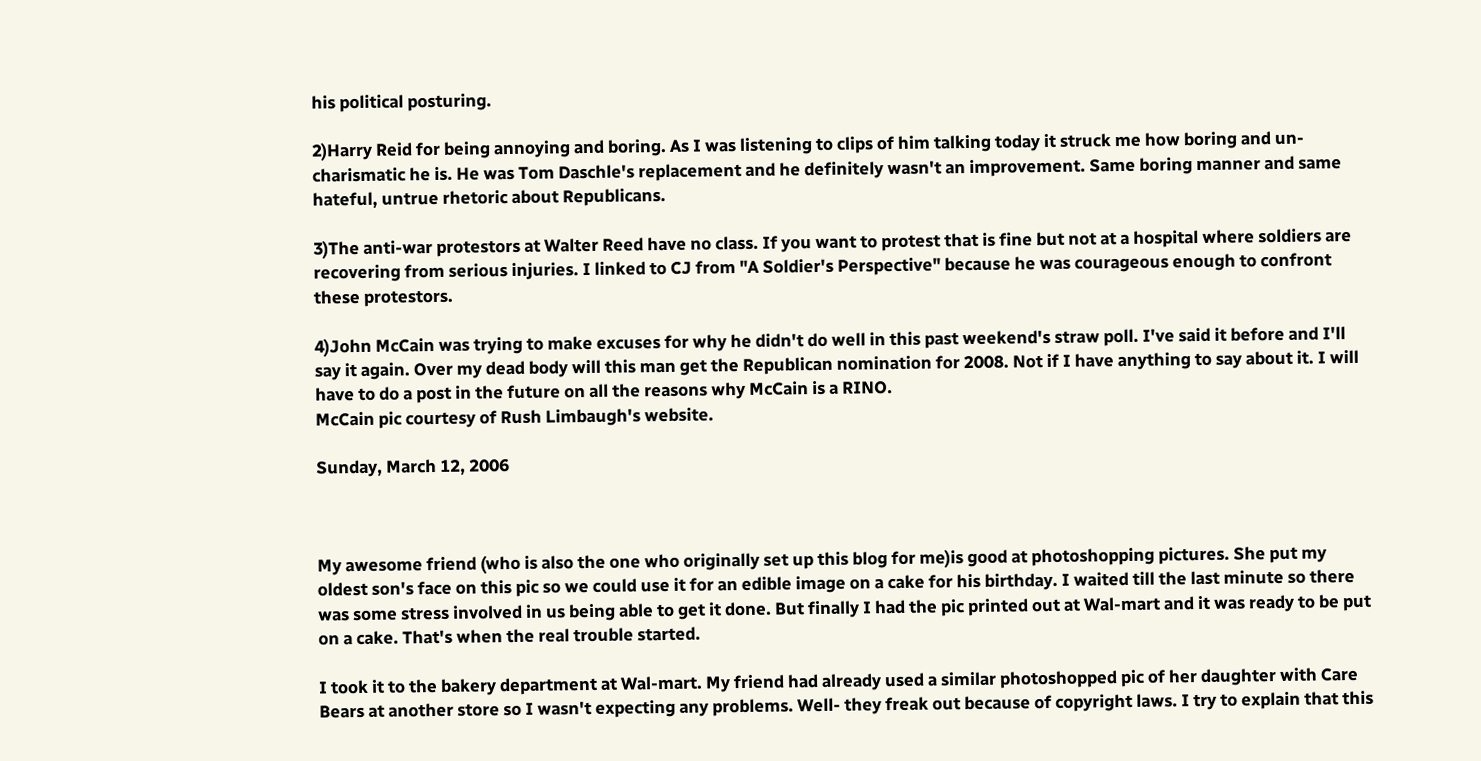his political posturing.

2)Harry Reid for being annoying and boring. As I was listening to clips of him talking today it struck me how boring and un-charismatic he is. He was Tom Daschle's replacement and he definitely wasn't an improvement. Same boring manner and same hateful, untrue rhetoric about Republicans.

3)The anti-war protestors at Walter Reed have no class. If you want to protest that is fine but not at a hospital where soldiers are recovering from serious injuries. I linked to CJ from "A Soldier's Perspective" because he was courageous enough to confront these protestors.

4)John McCain was trying to make excuses for why he didn't do well in this past weekend's straw poll. I've said it before and I'll say it again. Over my dead body will this man get the Republican nomination for 2008. Not if I have anything to say about it. I will have to do a post in the future on all the reasons why McCain is a RINO.
McCain pic courtesy of Rush Limbaugh's website.

Sunday, March 12, 2006



My awesome friend (who is also the one who originally set up this blog for me)is good at photoshopping pictures. She put my oldest son's face on this pic so we could use it for an edible image on a cake for his birthday. I waited till the last minute so there was some stress involved in us being able to get it done. But finally I had the pic printed out at Wal-mart and it was ready to be put on a cake. That's when the real trouble started.

I took it to the bakery department at Wal-mart. My friend had already used a similar photoshopped pic of her daughter with Care Bears at another store so I wasn't expecting any problems. Well- they freak out because of copyright laws. I try to explain that this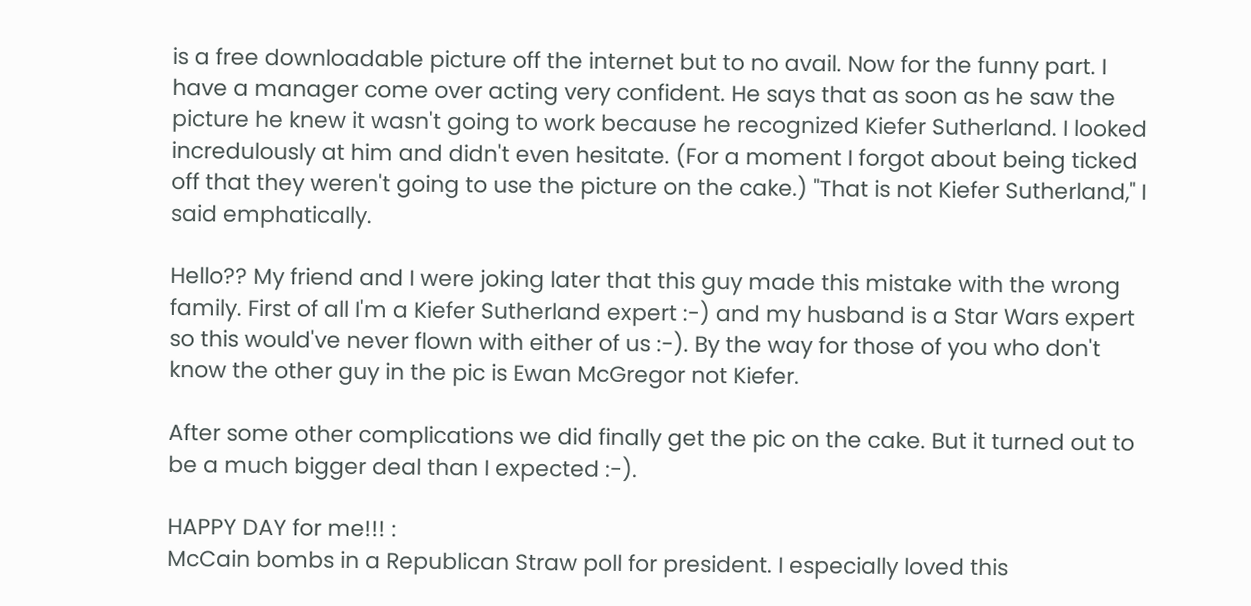is a free downloadable picture off the internet but to no avail. Now for the funny part. I have a manager come over acting very confident. He says that as soon as he saw the picture he knew it wasn't going to work because he recognized Kiefer Sutherland. I looked incredulously at him and didn't even hesitate. (For a moment I forgot about being ticked off that they weren't going to use the picture on the cake.) "That is not Kiefer Sutherland," I said emphatically.

Hello?? My friend and I were joking later that this guy made this mistake with the wrong family. First of all I'm a Kiefer Sutherland expert :-) and my husband is a Star Wars expert so this would've never flown with either of us :-). By the way for those of you who don't know the other guy in the pic is Ewan McGregor not Kiefer.

After some other complications we did finally get the pic on the cake. But it turned out to be a much bigger deal than I expected :-).

HAPPY DAY for me!!! :
McCain bombs in a Republican Straw poll for president. I especially loved this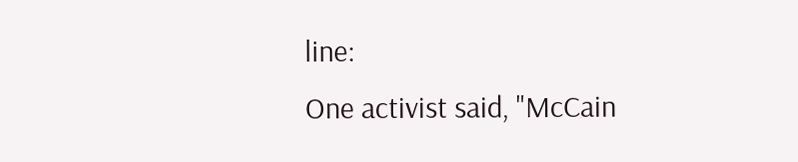line:
One activist said, "McCain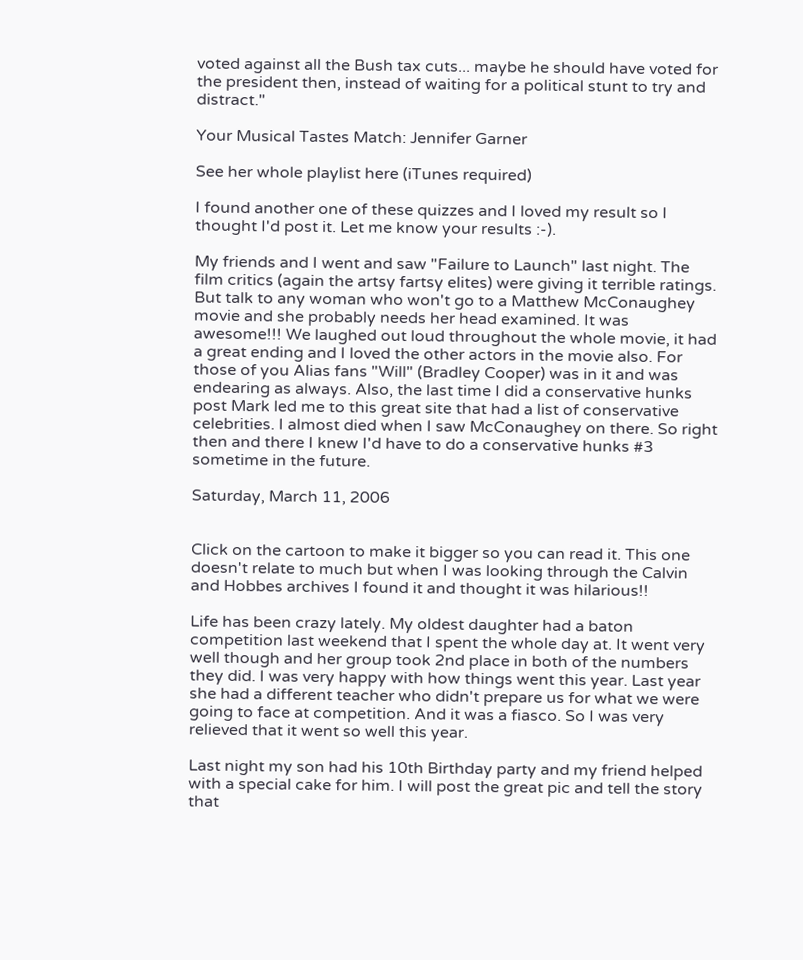voted against all the Bush tax cuts... maybe he should have voted for the president then, instead of waiting for a political stunt to try and distract."

Your Musical Tastes Match: Jennifer Garner

See her whole playlist here (iTunes required)

I found another one of these quizzes and I loved my result so I thought I'd post it. Let me know your results :-).

My friends and I went and saw "Failure to Launch" last night. The film critics (again the artsy fartsy elites) were giving it terrible ratings. But talk to any woman who won't go to a Matthew McConaughey movie and she probably needs her head examined. It was awesome!!! We laughed out loud throughout the whole movie, it had a great ending and I loved the other actors in the movie also. For those of you Alias fans "Will" (Bradley Cooper) was in it and was endearing as always. Also, the last time I did a conservative hunks post Mark led me to this great site that had a list of conservative celebrities. I almost died when I saw McConaughey on there. So right then and there I knew I'd have to do a conservative hunks #3 sometime in the future.

Saturday, March 11, 2006


Click on the cartoon to make it bigger so you can read it. This one doesn't relate to much but when I was looking through the Calvin and Hobbes archives I found it and thought it was hilarious!!

Life has been crazy lately. My oldest daughter had a baton competition last weekend that I spent the whole day at. It went very well though and her group took 2nd place in both of the numbers they did. I was very happy with how things went this year. Last year she had a different teacher who didn't prepare us for what we were going to face at competition. And it was a fiasco. So I was very relieved that it went so well this year.

Last night my son had his 10th Birthday party and my friend helped with a special cake for him. I will post the great pic and tell the story that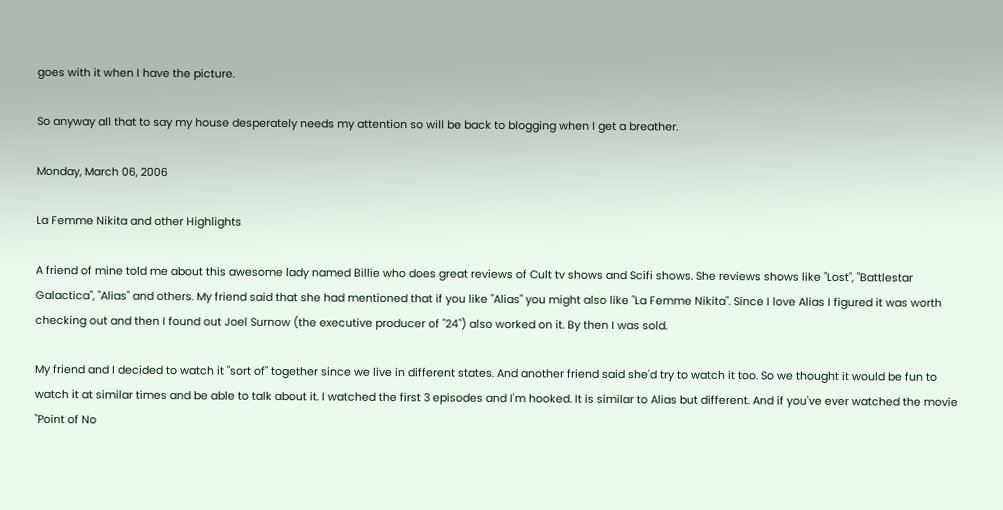goes with it when I have the picture.

So anyway all that to say my house desperately needs my attention so will be back to blogging when I get a breather.

Monday, March 06, 2006

La Femme Nikita and other Highlights

A friend of mine told me about this awesome lady named Billie who does great reviews of Cult tv shows and Scifi shows. She reviews shows like "Lost", "Battlestar Galactica", "Alias" and others. My friend said that she had mentioned that if you like "Alias" you might also like "La Femme Nikita". Since I love Alias I figured it was worth checking out and then I found out Joel Surnow (the executive producer of "24") also worked on it. By then I was sold.

My friend and I decided to watch it "sort of" together since we live in different states. And another friend said she'd try to watch it too. So we thought it would be fun to watch it at similar times and be able to talk about it. I watched the first 3 episodes and I'm hooked. It is similar to Alias but different. And if you've ever watched the movie "Point of No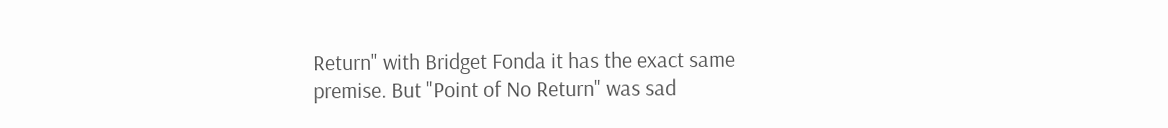Return" with Bridget Fonda it has the exact same premise. But "Point of No Return" was sad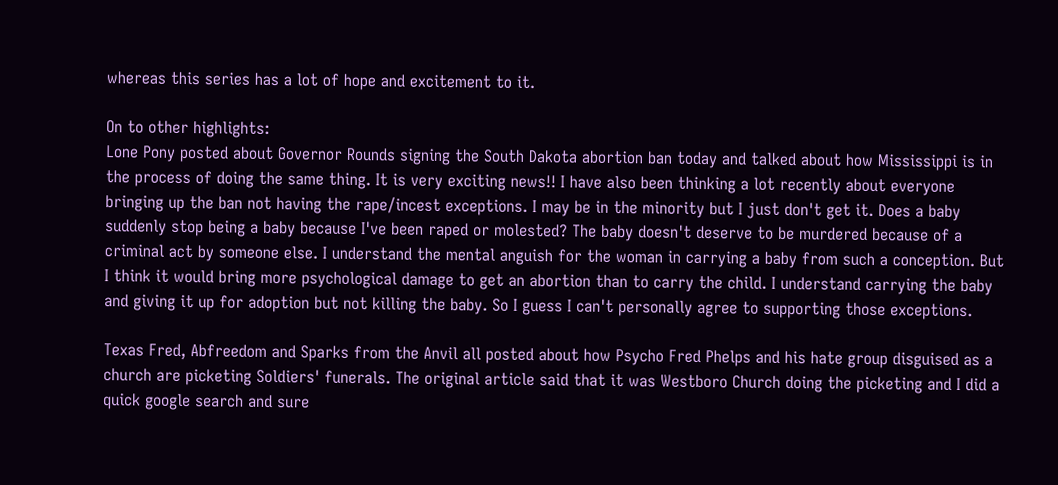whereas this series has a lot of hope and excitement to it.

On to other highlights:
Lone Pony posted about Governor Rounds signing the South Dakota abortion ban today and talked about how Mississippi is in the process of doing the same thing. It is very exciting news!! I have also been thinking a lot recently about everyone bringing up the ban not having the rape/incest exceptions. I may be in the minority but I just don't get it. Does a baby suddenly stop being a baby because I've been raped or molested? The baby doesn't deserve to be murdered because of a criminal act by someone else. I understand the mental anguish for the woman in carrying a baby from such a conception. But I think it would bring more psychological damage to get an abortion than to carry the child. I understand carrying the baby and giving it up for adoption but not killing the baby. So I guess I can't personally agree to supporting those exceptions.

Texas Fred, Abfreedom and Sparks from the Anvil all posted about how Psycho Fred Phelps and his hate group disguised as a church are picketing Soldiers' funerals. The original article said that it was Westboro Church doing the picketing and I did a quick google search and sure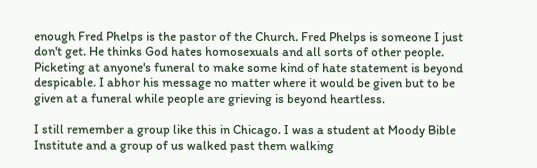enough Fred Phelps is the pastor of the Church. Fred Phelps is someone I just don't get. He thinks God hates homosexuals and all sorts of other people. Picketing at anyone's funeral to make some kind of hate statement is beyond despicable. I abhor his message no matter where it would be given but to be given at a funeral while people are grieving is beyond heartless.

I still remember a group like this in Chicago. I was a student at Moody Bible Institute and a group of us walked past them walking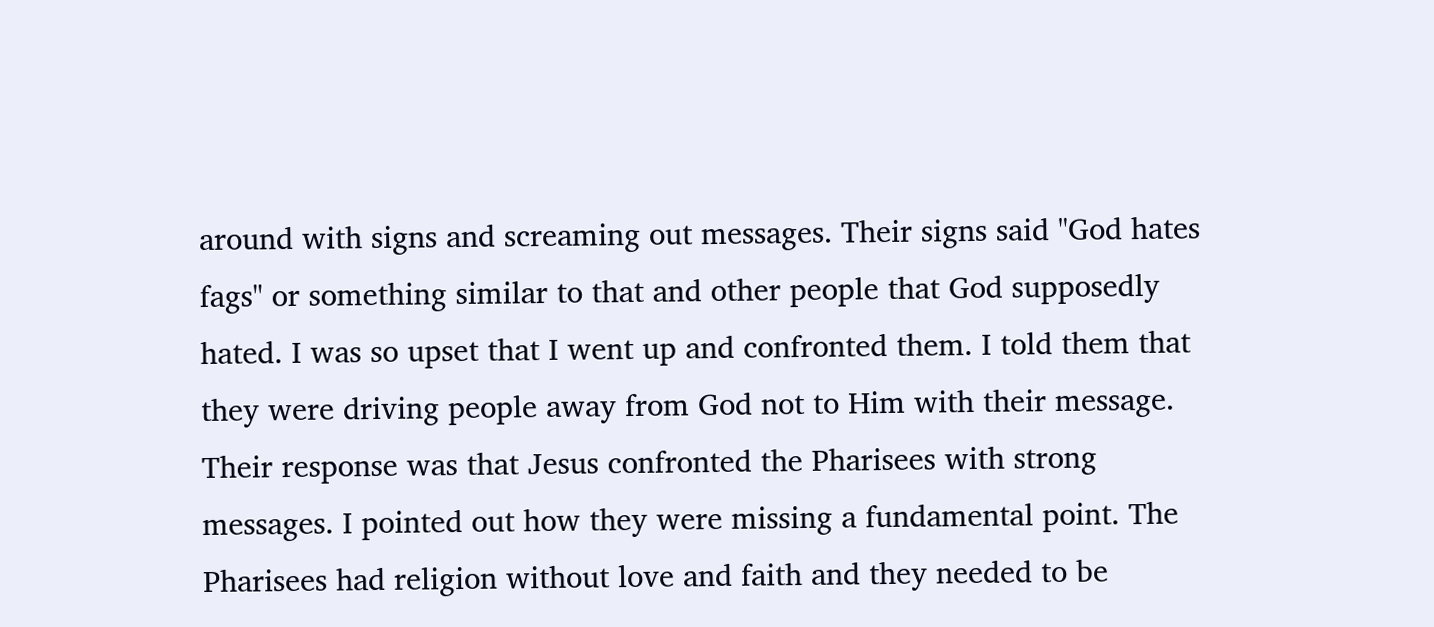around with signs and screaming out messages. Their signs said "God hates fags" or something similar to that and other people that God supposedly hated. I was so upset that I went up and confronted them. I told them that they were driving people away from God not to Him with their message. Their response was that Jesus confronted the Pharisees with strong messages. I pointed out how they were missing a fundamental point. The Pharisees had religion without love and faith and they needed to be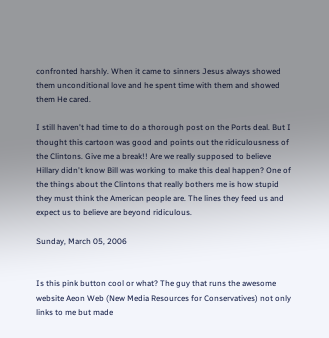confronted harshly. When it came to sinners Jesus always showed them unconditional love and he spent time with them and showed them He cared.

I still haven't had time to do a thorough post on the Ports deal. But I thought this cartoon was good and points out the ridiculousness of the Clintons. Give me a break!! Are we really supposed to believe Hillary didn't know Bill was working to make this deal happen? One of the things about the Clintons that really bothers me is how stupid they must think the American people are. The lines they feed us and expect us to believe are beyond ridiculous.

Sunday, March 05, 2006


Is this pink button cool or what? The guy that runs the awesome website Aeon Web (New Media Resources for Conservatives) not only links to me but made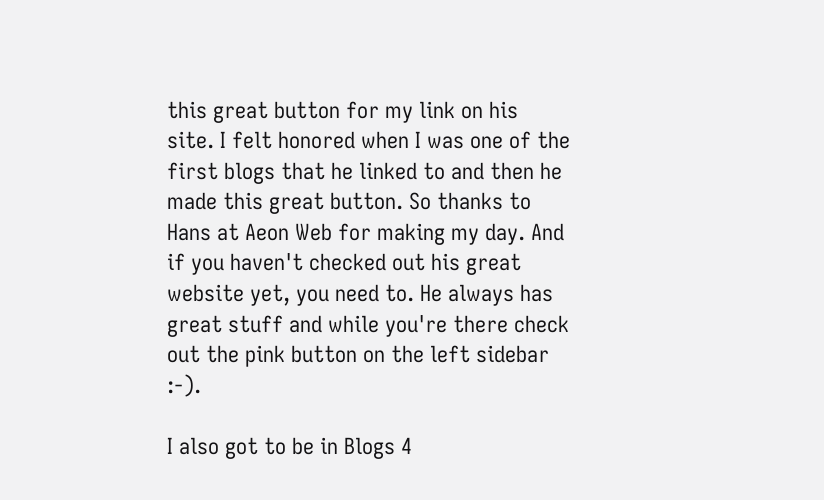this great button for my link on his site. I felt honored when I was one of the first blogs that he linked to and then he made this great button. So thanks to Hans at Aeon Web for making my day. And if you haven't checked out his great website yet, you need to. He always has great stuff and while you're there check out the pink button on the left sidebar :-).

I also got to be in Blogs 4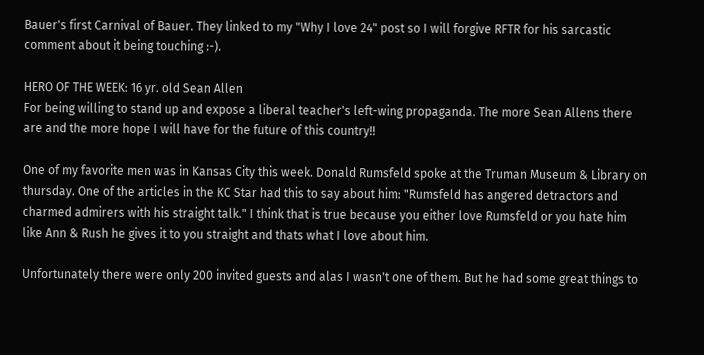Bauer's first Carnival of Bauer. They linked to my "Why I love 24" post so I will forgive RFTR for his sarcastic comment about it being touching :-).

HERO OF THE WEEK: 16 yr. old Sean Allen
For being willing to stand up and expose a liberal teacher's left-wing propaganda. The more Sean Allens there are and the more hope I will have for the future of this country!!

One of my favorite men was in Kansas City this week. Donald Rumsfeld spoke at the Truman Museum & Library on thursday. One of the articles in the KC Star had this to say about him: "Rumsfeld has angered detractors and charmed admirers with his straight talk." I think that is true because you either love Rumsfeld or you hate him like Ann & Rush he gives it to you straight and thats what I love about him.

Unfortunately there were only 200 invited guests and alas I wasn't one of them. But he had some great things to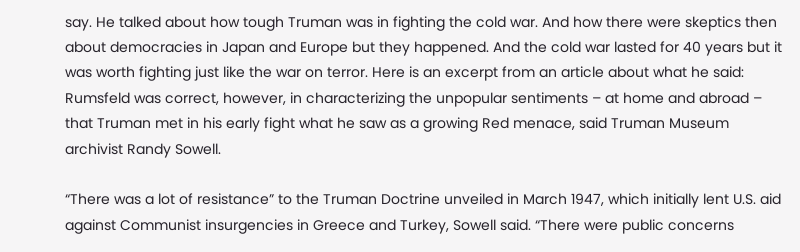say. He talked about how tough Truman was in fighting the cold war. And how there were skeptics then about democracies in Japan and Europe but they happened. And the cold war lasted for 40 years but it was worth fighting just like the war on terror. Here is an excerpt from an article about what he said:
Rumsfeld was correct, however, in characterizing the unpopular sentiments – at home and abroad – that Truman met in his early fight what he saw as a growing Red menace, said Truman Museum archivist Randy Sowell.

“There was a lot of resistance” to the Truman Doctrine unveiled in March 1947, which initially lent U.S. aid against Communist insurgencies in Greece and Turkey, Sowell said. “There were public concerns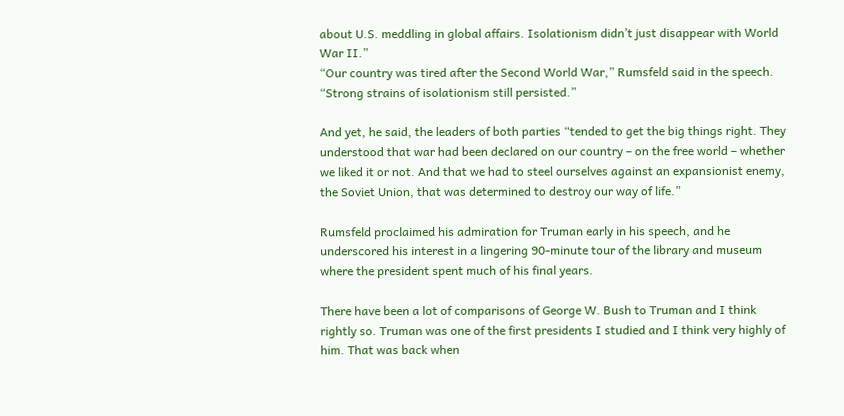about U.S. meddling in global affairs. Isolationism didn’t just disappear with World War II.”
“Our country was tired after the Second World War,” Rumsfeld said in the speech. “Strong strains of isolationism still persisted.”

And yet, he said, the leaders of both parties “tended to get the big things right. They understood that war had been declared on our country – on the free world – whether we liked it or not. And that we had to steel ourselves against an expansionist enemy, the Soviet Union, that was determined to destroy our way of life.”

Rumsfeld proclaimed his admiration for Truman early in his speech, and he underscored his interest in a lingering 90-minute tour of the library and museum where the president spent much of his final years.

There have been a lot of comparisons of George W. Bush to Truman and I think rightly so. Truman was one of the first presidents I studied and I think very highly of him. That was back when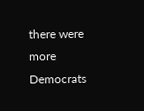there were more Democrats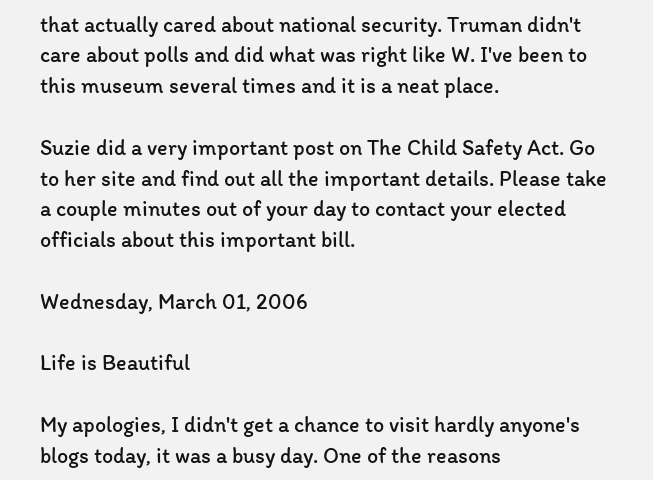that actually cared about national security. Truman didn't care about polls and did what was right like W. I've been to this museum several times and it is a neat place.

Suzie did a very important post on The Child Safety Act. Go to her site and find out all the important details. Please take a couple minutes out of your day to contact your elected officials about this important bill.

Wednesday, March 01, 2006

Life is Beautiful

My apologies, I didn't get a chance to visit hardly anyone's blogs today, it was a busy day. One of the reasons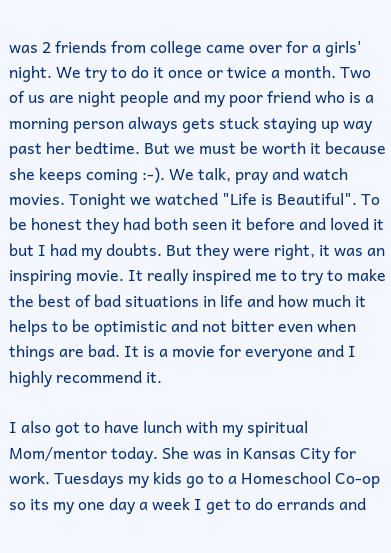was 2 friends from college came over for a girls' night. We try to do it once or twice a month. Two of us are night people and my poor friend who is a morning person always gets stuck staying up way past her bedtime. But we must be worth it because she keeps coming :-). We talk, pray and watch movies. Tonight we watched "Life is Beautiful". To be honest they had both seen it before and loved it but I had my doubts. But they were right, it was an inspiring movie. It really inspired me to try to make the best of bad situations in life and how much it helps to be optimistic and not bitter even when things are bad. It is a movie for everyone and I highly recommend it.

I also got to have lunch with my spiritual Mom/mentor today. She was in Kansas City for work. Tuesdays my kids go to a Homeschool Co-op so its my one day a week I get to do errands and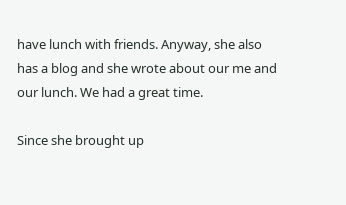have lunch with friends. Anyway, she also has a blog and she wrote about our me and our lunch. We had a great time.

Since she brought up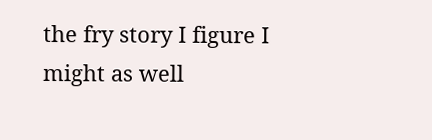the fry story I figure I might as well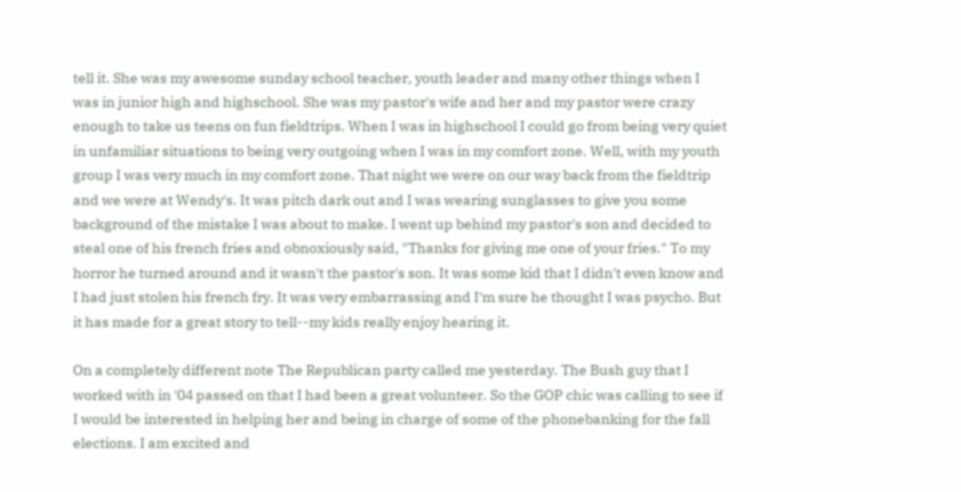tell it. She was my awesome sunday school teacher, youth leader and many other things when I was in junior high and highschool. She was my pastor's wife and her and my pastor were crazy enough to take us teens on fun fieldtrips. When I was in highschool I could go from being very quiet in unfamiliar situations to being very outgoing when I was in my comfort zone. Well, with my youth group I was very much in my comfort zone. That night we were on our way back from the fieldtrip and we were at Wendy's. It was pitch dark out and I was wearing sunglasses to give you some background of the mistake I was about to make. I went up behind my pastor's son and decided to steal one of his french fries and obnoxiously said, "Thanks for giving me one of your fries." To my horror he turned around and it wasn't the pastor's son. It was some kid that I didn't even know and I had just stolen his french fry. It was very embarrassing and I'm sure he thought I was psycho. But it has made for a great story to tell--my kids really enjoy hearing it.

On a completely different note The Republican party called me yesterday. The Bush guy that I worked with in '04 passed on that I had been a great volunteer. So the GOP chic was calling to see if I would be interested in helping her and being in charge of some of the phonebanking for the fall elections. I am excited and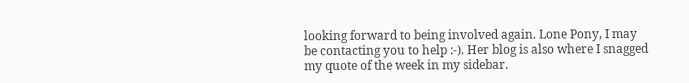looking forward to being involved again. Lone Pony, I may be contacting you to help :-). Her blog is also where I snagged my quote of the week in my sidebar.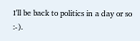I'll be back to politics in a day or so :-).